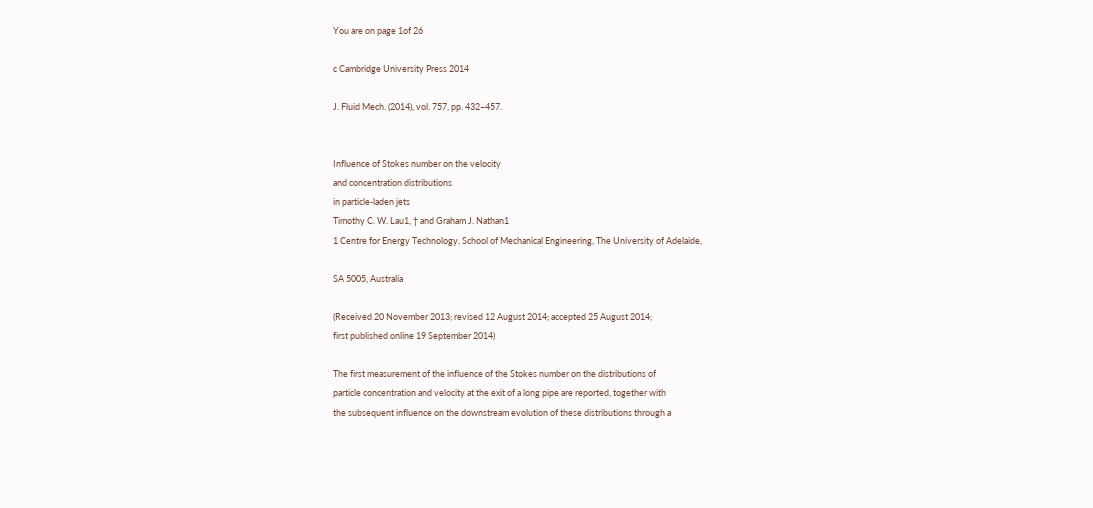You are on page 1of 26

c Cambridge University Press 2014

J. Fluid Mech. (2014), vol. 757, pp. 432–457.


Influence of Stokes number on the velocity
and concentration distributions
in particle-laden jets
Timothy C. W. Lau1, † and Graham J. Nathan1
1 Centre for Energy Technology, School of Mechanical Engineering, The University of Adelaide,

SA 5005, Australia

(Received 20 November 2013; revised 12 August 2014; accepted 25 August 2014;
first published online 19 September 2014)

The first measurement of the influence of the Stokes number on the distributions of
particle concentration and velocity at the exit of a long pipe are reported, together with
the subsequent influence on the downstream evolution of these distributions through a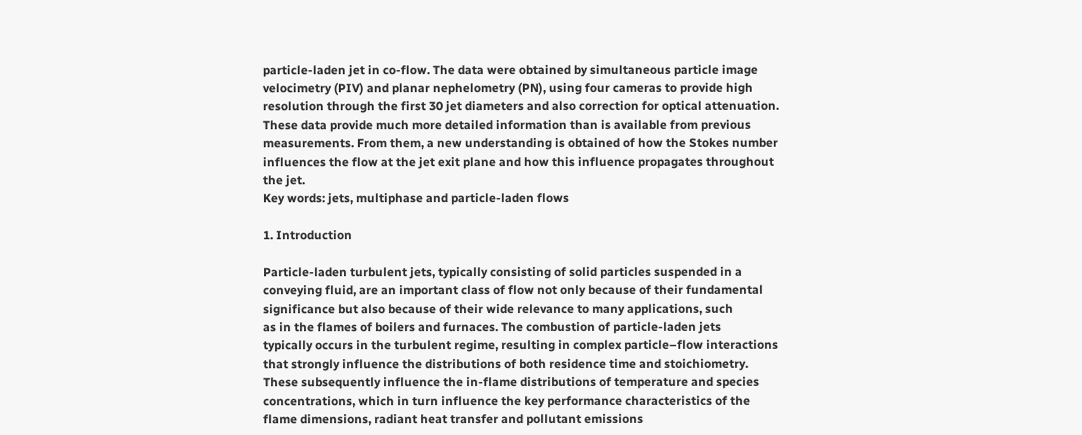particle-laden jet in co-flow. The data were obtained by simultaneous particle image
velocimetry (PIV) and planar nephelometry (PN), using four cameras to provide high
resolution through the first 30 jet diameters and also correction for optical attenuation.
These data provide much more detailed information than is available from previous
measurements. From them, a new understanding is obtained of how the Stokes number
influences the flow at the jet exit plane and how this influence propagates throughout
the jet.
Key words: jets, multiphase and particle-laden flows

1. Introduction

Particle-laden turbulent jets, typically consisting of solid particles suspended in a
conveying fluid, are an important class of flow not only because of their fundamental
significance but also because of their wide relevance to many applications, such
as in the flames of boilers and furnaces. The combustion of particle-laden jets
typically occurs in the turbulent regime, resulting in complex particle–flow interactions
that strongly influence the distributions of both residence time and stoichiometry.
These subsequently influence the in-flame distributions of temperature and species
concentrations, which in turn influence the key performance characteristics of the
flame dimensions, radiant heat transfer and pollutant emissions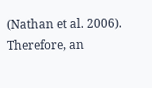(Nathan et al. 2006).
Therefore, an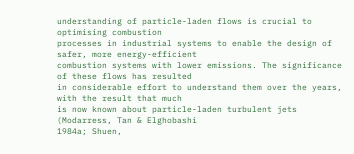understanding of particle-laden flows is crucial to optimising combustion
processes in industrial systems to enable the design of safer, more energy-efficient
combustion systems with lower emissions. The significance of these flows has resulted
in considerable effort to understand them over the years, with the result that much
is now known about particle-laden turbulent jets (Modarress, Tan & Elghobashi
1984a; Shuen,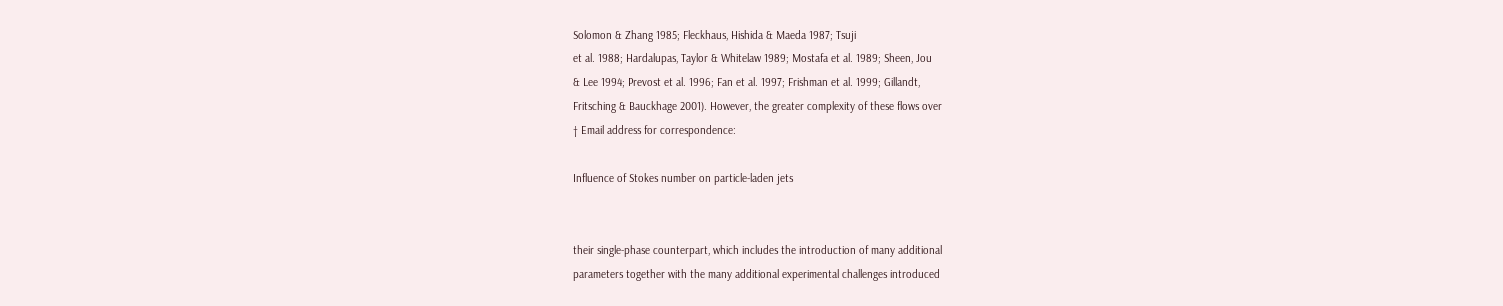Solomon & Zhang 1985; Fleckhaus, Hishida & Maeda 1987; Tsuji
et al. 1988; Hardalupas, Taylor & Whitelaw 1989; Mostafa et al. 1989; Sheen, Jou
& Lee 1994; Prevost et al. 1996; Fan et al. 1997; Frishman et al. 1999; Gillandt,
Fritsching & Bauckhage 2001). However, the greater complexity of these flows over
† Email address for correspondence:

Influence of Stokes number on particle-laden jets


their single-phase counterpart, which includes the introduction of many additional
parameters together with the many additional experimental challenges introduced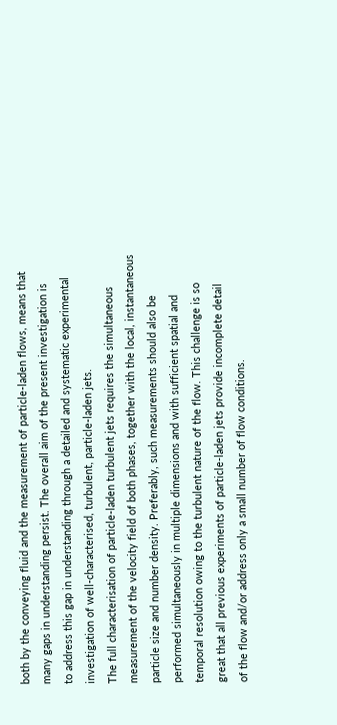both by the conveying fluid and the measurement of particle-laden flows, means that
many gaps in understanding persist. The overall aim of the present investigation is
to address this gap in understanding through a detailed and systematic experimental
investigation of well-characterised, turbulent, particle-laden jets.
The full characterisation of particle-laden turbulent jets requires the simultaneous
measurement of the velocity field of both phases, together with the local, instantaneous
particle size and number density. Preferably, such measurements should also be
performed simultaneously in multiple dimensions and with sufficient spatial and
temporal resolution owing to the turbulent nature of the flow. This challenge is so
great that all previous experiments of particle-laden jets provide incomplete detail
of the flow and/or address only a small number of flow conditions.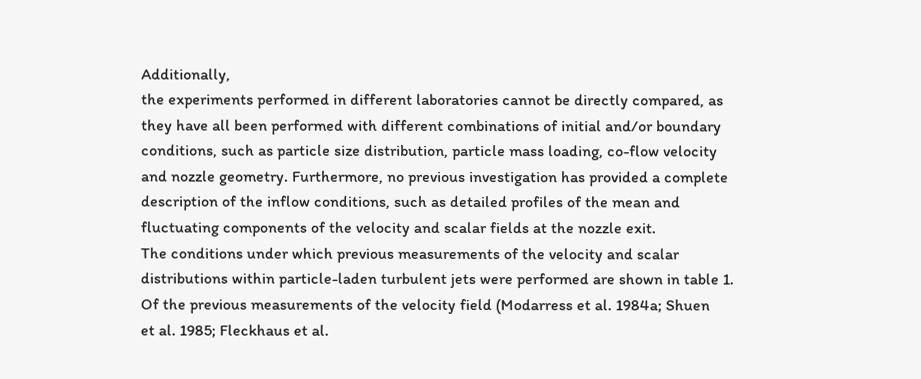Additionally,
the experiments performed in different laboratories cannot be directly compared, as
they have all been performed with different combinations of initial and/or boundary
conditions, such as particle size distribution, particle mass loading, co-flow velocity
and nozzle geometry. Furthermore, no previous investigation has provided a complete
description of the inflow conditions, such as detailed profiles of the mean and
fluctuating components of the velocity and scalar fields at the nozzle exit.
The conditions under which previous measurements of the velocity and scalar
distributions within particle-laden turbulent jets were performed are shown in table 1.
Of the previous measurements of the velocity field (Modarress et al. 1984a; Shuen
et al. 1985; Fleckhaus et al.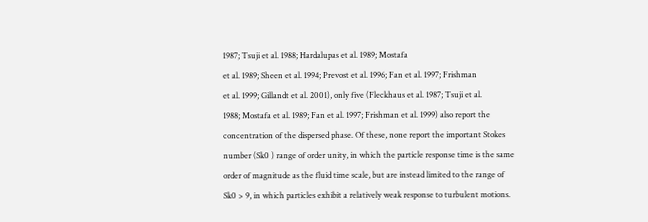1987; Tsuji et al. 1988; Hardalupas et al. 1989; Mostafa
et al. 1989; Sheen et al. 1994; Prevost et al. 1996; Fan et al. 1997; Frishman
et al. 1999; Gillandt et al. 2001), only five (Fleckhaus et al. 1987; Tsuji et al.
1988; Mostafa et al. 1989; Fan et al. 1997; Frishman et al. 1999) also report the
concentration of the dispersed phase. Of these, none report the important Stokes
number (Sk0 ) range of order unity, in which the particle response time is the same
order of magnitude as the fluid time scale, but are instead limited to the range of
Sk0 > 9, in which particles exhibit a relatively weak response to turbulent motions.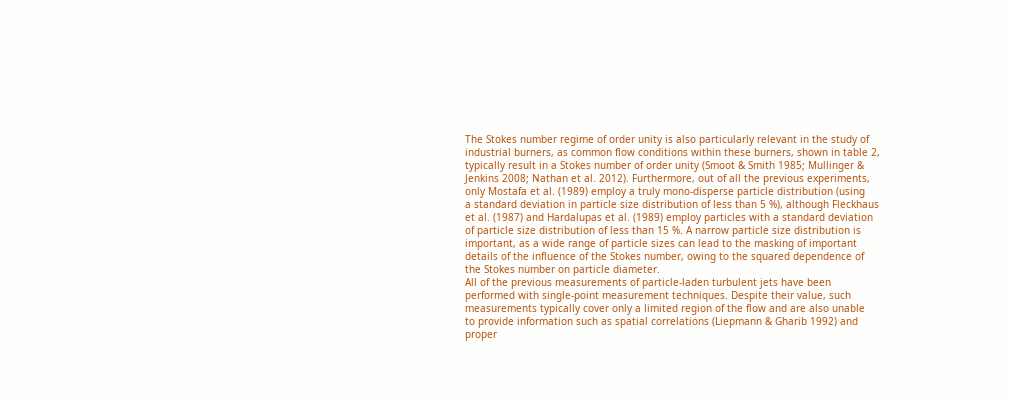The Stokes number regime of order unity is also particularly relevant in the study of
industrial burners, as common flow conditions within these burners, shown in table 2,
typically result in a Stokes number of order unity (Smoot & Smith 1985; Mullinger &
Jenkins 2008; Nathan et al. 2012). Furthermore, out of all the previous experiments,
only Mostafa et al. (1989) employ a truly mono-disperse particle distribution (using
a standard deviation in particle size distribution of less than 5 %), although Fleckhaus
et al. (1987) and Hardalupas et al. (1989) employ particles with a standard deviation
of particle size distribution of less than 15 %. A narrow particle size distribution is
important, as a wide range of particle sizes can lead to the masking of important
details of the influence of the Stokes number, owing to the squared dependence of
the Stokes number on particle diameter.
All of the previous measurements of particle-laden turbulent jets have been
performed with single-point measurement techniques. Despite their value, such
measurements typically cover only a limited region of the flow and are also unable
to provide information such as spatial correlations (Liepmann & Gharib 1992) and
proper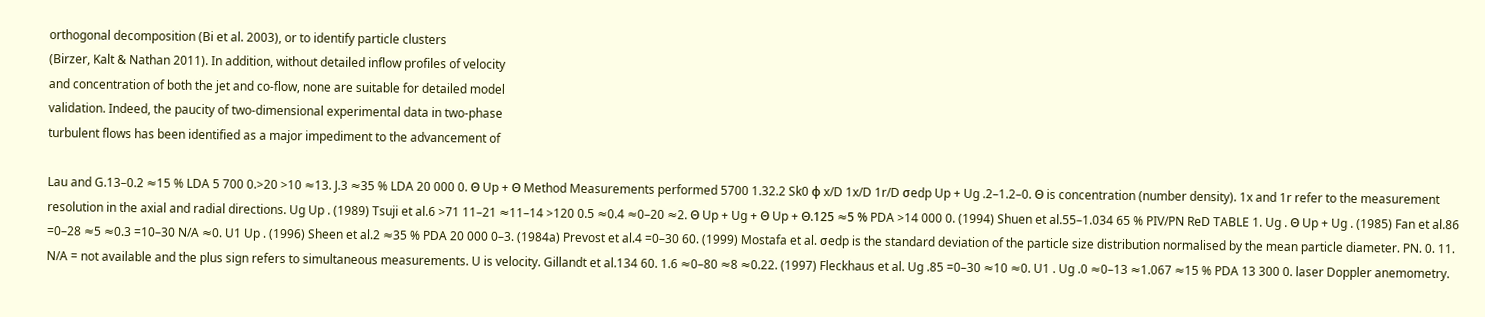orthogonal decomposition (Bi et al. 2003), or to identify particle clusters
(Birzer, Kalt & Nathan 2011). In addition, without detailed inflow profiles of velocity
and concentration of both the jet and co-flow, none are suitable for detailed model
validation. Indeed, the paucity of two-dimensional experimental data in two-phase
turbulent flows has been identified as a major impediment to the advancement of

Lau and G.13–0.2 ≈15 % LDA 5 700 0.>20 >10 ≈13. J.3 ≈35 % LDA 20 000 0. Θ Up + Θ Method Measurements performed 5700 1.32.2 Sk0 φ x/D 1x/D 1r/D σedp Up + Ug .2–1.2–0. Θ is concentration (number density). 1x and 1r refer to the measurement resolution in the axial and radial directions. Ug Up . (1989) Tsuji et al.6 >71 11–21 ≈11–14 >120 0.5 ≈0.4 ≈0–20 ≈2. Θ Up + Ug + Θ Up + Θ.125 ≈5 % PDA >14 000 0. (1994) Shuen et al.55–1.034 65 % PIV/PN ReD TABLE 1. Ug . Θ Up + Ug . (1985) Fan et al.86 =0–28 ≈5 ≈0.3 =10–30 N/A ≈0. U1 Up . (1996) Sheen et al.2 ≈35 % PDA 20 000 0–3. (1984a) Prevost et al.4 =0–30 60. (1999) Mostafa et al. σedp is the standard deviation of the particle size distribution normalised by the mean particle diameter. PN. 0. 11. N/A = not available and the plus sign refers to simultaneous measurements. U is velocity. Gillandt et al.134 60. 1.6 ≈0–80 ≈8 ≈0.22. (1997) Fleckhaus et al. Ug .85 =0–30 ≈10 ≈0. U1 . Ug .0 ≈0–13 ≈1.067 ≈15 % PDA 13 300 0. laser Doppler anemometry.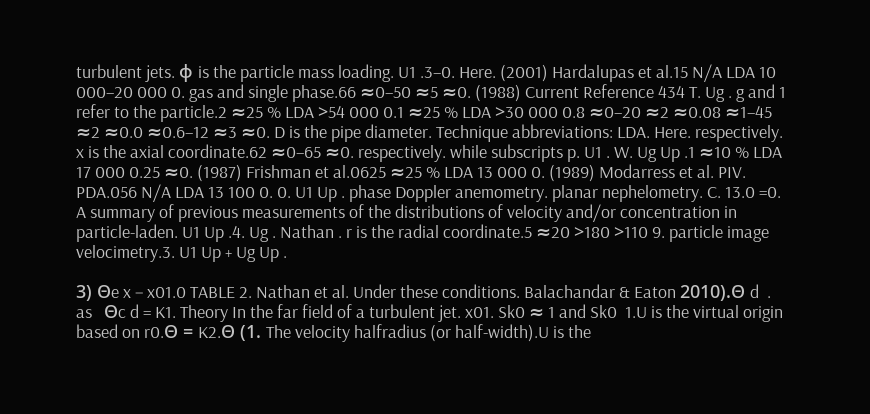turbulent jets. φ is the particle mass loading. U1 .3–0. Here. (2001) Hardalupas et al.15 N/A LDA 10 000–20 000 0. gas and single phase.66 ≈0–50 ≈5 ≈0. (1988) Current Reference 434 T. Ug . g and 1 refer to the particle.2 ≈25 % LDA >54 000 0.1 ≈25 % LDA >30 000 0.8 ≈0–20 ≈2 ≈0.08 ≈1–45 ≈2 ≈0.0 ≈0.6–12 ≈3 ≈0. D is the pipe diameter. Technique abbreviations: LDA. Here. respectively. x is the axial coordinate.62 ≈0–65 ≈0. respectively. while subscripts p. U1 . W. Ug Up .1 ≈10 % LDA 17 000 0.25 ≈0. (1987) Frishman et al.0625 ≈25 % LDA 13 000 0. (1989) Modarress et al. PIV. PDA.056 N/A LDA 13 100 0. 0. U1 Up . phase Doppler anemometry. planar nephelometry. C. 13.0 =0. A summary of previous measurements of the distributions of velocity and/or concentration in particle-laden. U1 Up .4. Ug . Nathan . r is the radial coordinate.5 ≈20 >180 >110 9. particle image velocimetry.3. U1 Up + Ug Up .

3) Θe x − x01.0 TABLE 2. Nathan et al. Under these conditions. Balachandar & Eaton 2010).Θ d  . as   Θc d = K1. Theory In the far field of a turbulent jet. x01. Sk0 ≈ 1 and Sk0  1.U is the virtual origin based on r0.Θ = K2.Θ (1. The velocity halfradius (or half-width).U is the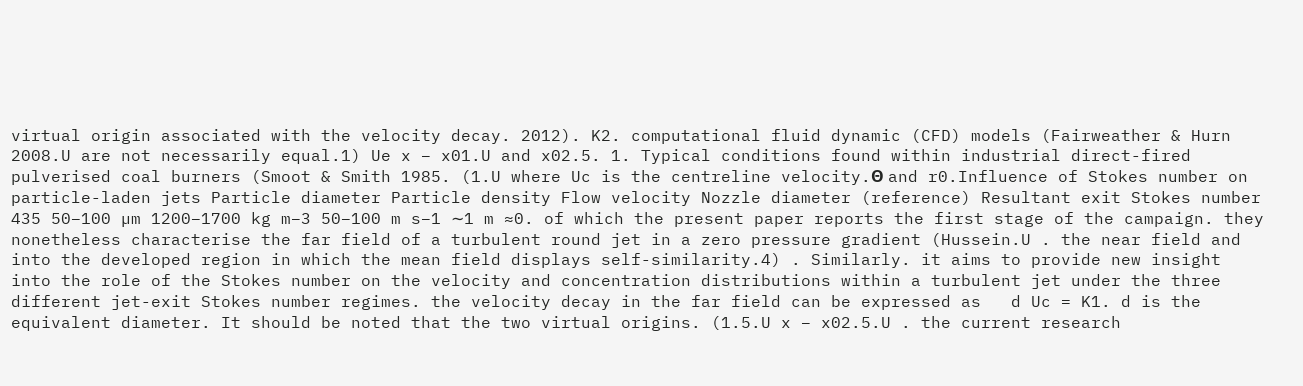virtual origin associated with the velocity decay. 2012). K2. computational fluid dynamic (CFD) models (Fairweather & Hurn 2008.U are not necessarily equal.1) Ue x − x01.U and x02.5. 1. Typical conditions found within industrial direct-fired pulverised coal burners (Smoot & Smith 1985. (1.U where Uc is the centreline velocity.Θ and r0.Influence of Stokes number on particle-laden jets Particle diameter Particle density Flow velocity Nozzle diameter (reference) Resultant exit Stokes number 435 50–100 µm 1200–1700 kg m−3 50–100 m s−1 ∼1 m ≈0. of which the present paper reports the first stage of the campaign. they nonetheless characterise the far field of a turbulent round jet in a zero pressure gradient (Hussein.U . the near field and into the developed region in which the mean field displays self-similarity.4) . Similarly. it aims to provide new insight into the role of the Stokes number on the velocity and concentration distributions within a turbulent jet under the three different jet-exit Stokes number regimes. the velocity decay in the far field can be expressed as   d Uc = K1. d is the equivalent diameter. It should be noted that the two virtual origins. (1.5.U x − x02.5.U . the current research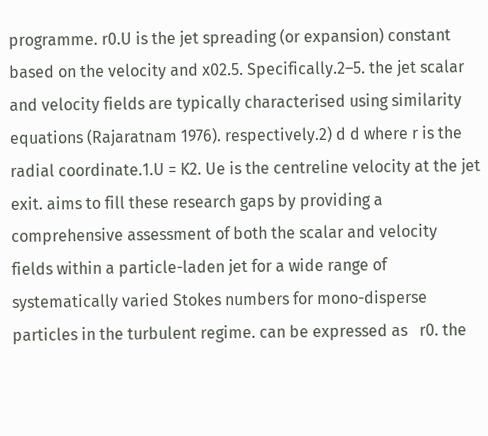programme. r0.U is the jet spreading (or expansion) constant based on the velocity and x02.5. Specifically.2–5. the jet scalar and velocity fields are typically characterised using similarity equations (Rajaratnam 1976). respectively.2) d d where r is the radial coordinate.1.U = K2. Ue is the centreline velocity at the jet exit. aims to fill these research gaps by providing a comprehensive assessment of both the scalar and velocity fields within a particle-laden jet for a wide range of systematically varied Stokes numbers for mono-disperse particles in the turbulent regime. can be expressed as   r0. the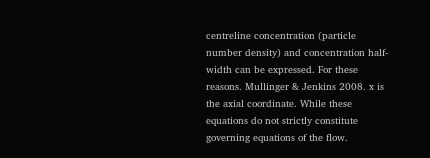centreline concentration (particle number density) and concentration half-width can be expressed. For these reasons. Mullinger & Jenkins 2008. x is the axial coordinate. While these equations do not strictly constitute governing equations of the flow.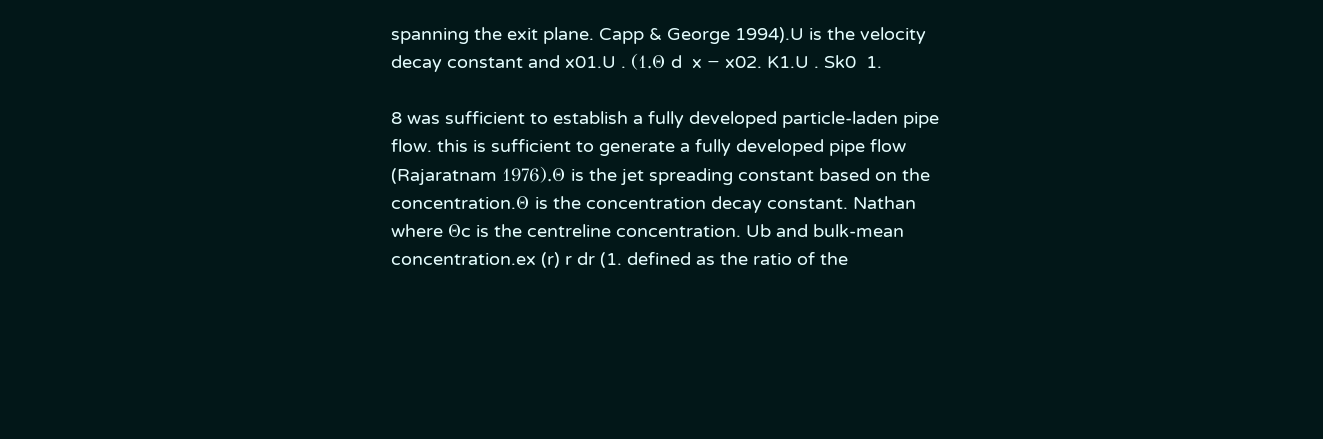spanning the exit plane. Capp & George 1994).U is the velocity decay constant and x01.U . (1.Θ d  x − x02. K1.U . Sk0  1.

8 was sufficient to establish a fully developed particle-laden pipe flow. this is sufficient to generate a fully developed pipe flow (Rajaratnam 1976).Θ is the jet spreading constant based on the concentration.Θ is the concentration decay constant. Nathan where Θc is the centreline concentration. Ub and bulk-mean concentration.ex (r) r dr (1. defined as the ratio of the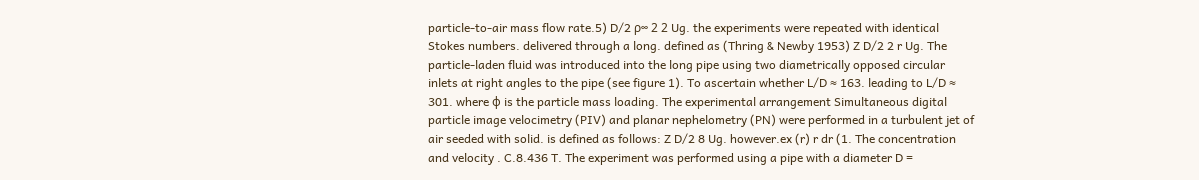particle-to-air mass flow rate.5) D/2 ρ∞ 2 2 Ug. the experiments were repeated with identical Stokes numbers. delivered through a long. defined as (Thring & Newby 1953) Z D/2 2 r Ug. The particle-laden fluid was introduced into the long pipe using two diametrically opposed circular inlets at right angles to the pipe (see figure 1). To ascertain whether L/D ≈ 163. leading to L/D ≈ 301. where φ is the particle mass loading. The experimental arrangement Simultaneous digital particle image velocimetry (PIV) and planar nephelometry (PN) were performed in a turbulent jet of air seeded with solid. is defined as follows: Z D/2 8 Ug. however.ex (r) r dr (1. The concentration and velocity . C.8.436 T. The experiment was performed using a pipe with a diameter D =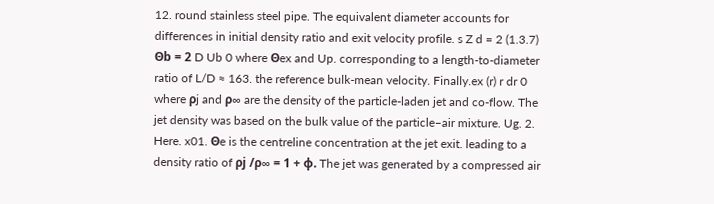12. round stainless steel pipe. The equivalent diameter accounts for differences in initial density ratio and exit velocity profile. s Z d = 2 (1.3.7) Θb = 2 D Ub 0 where Θex and Up. corresponding to a length-to-diameter ratio of L/D ≈ 163. the reference bulk-mean velocity. Finally.ex (r) r dr 0 where ρj and ρ∞ are the density of the particle-laden jet and co-flow. The jet density was based on the bulk value of the particle–air mixture. Ug. 2. Here. x01. Θe is the centreline concentration at the jet exit. leading to a density ratio of ρj /ρ∞ = 1 + φ. The jet was generated by a compressed air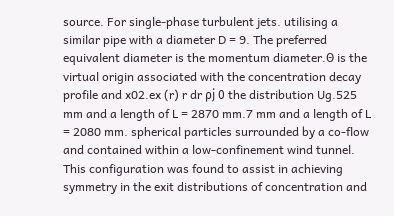source. For single-phase turbulent jets. utilising a similar pipe with a diameter D = 9. The preferred equivalent diameter is the momentum diameter.Θ is the virtual origin associated with the concentration decay profile and x02.ex (r) r dr ρj 0 the distribution Ug.525 mm and a length of L = 2870 mm.7 mm and a length of L = 2080 mm. spherical particles surrounded by a co-flow and contained within a low-confinement wind tunnel. This configuration was found to assist in achieving symmetry in the exit distributions of concentration and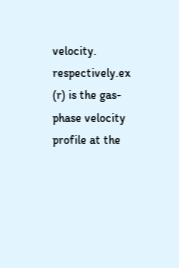velocity. respectively.ex (r) is the gas-phase velocity profile at the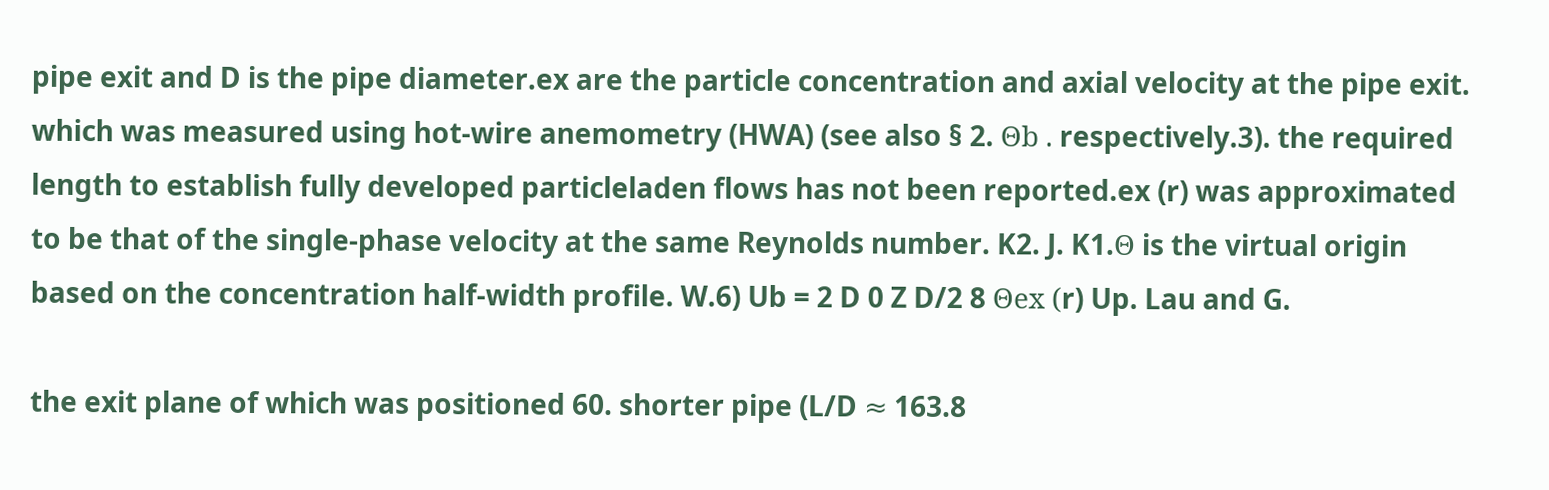pipe exit and D is the pipe diameter.ex are the particle concentration and axial velocity at the pipe exit. which was measured using hot-wire anemometry (HWA) (see also § 2. Θb . respectively.3). the required length to establish fully developed particleladen flows has not been reported.ex (r) was approximated to be that of the single-phase velocity at the same Reynolds number. K2. J. K1.Θ is the virtual origin based on the concentration half-width profile. W.6) Ub = 2 D 0 Z D/2 8 Θex (r) Up. Lau and G.

the exit plane of which was positioned 60. shorter pipe (L/D ≈ 163.8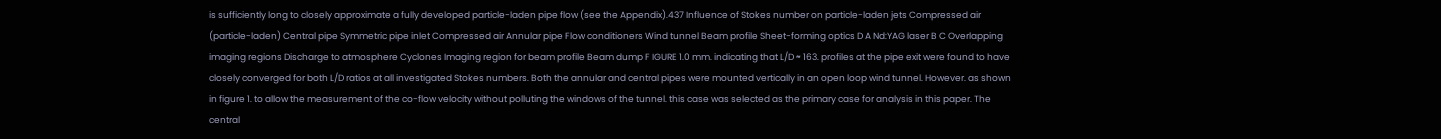is sufficiently long to closely approximate a fully developed particle-laden pipe flow (see the Appendix).437 Influence of Stokes number on particle-laden jets Compressed air (particle-laden) Central pipe Symmetric pipe inlet Compressed air Annular pipe Flow conditioners Wind tunnel Beam profile Sheet-forming optics D A Nd:YAG laser B C Overlapping imaging regions Discharge to atmosphere Cyclones Imaging region for beam profile Beam dump F IGURE 1.0 mm. indicating that L/D ≈ 163. profiles at the pipe exit were found to have closely converged for both L/D ratios at all investigated Stokes numbers. Both the annular and central pipes were mounted vertically in an open loop wind tunnel. However. as shown in figure 1. to allow the measurement of the co-flow velocity without polluting the windows of the tunnel. this case was selected as the primary case for analysis in this paper. The central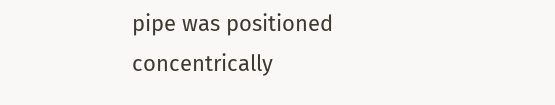pipe was positioned concentrically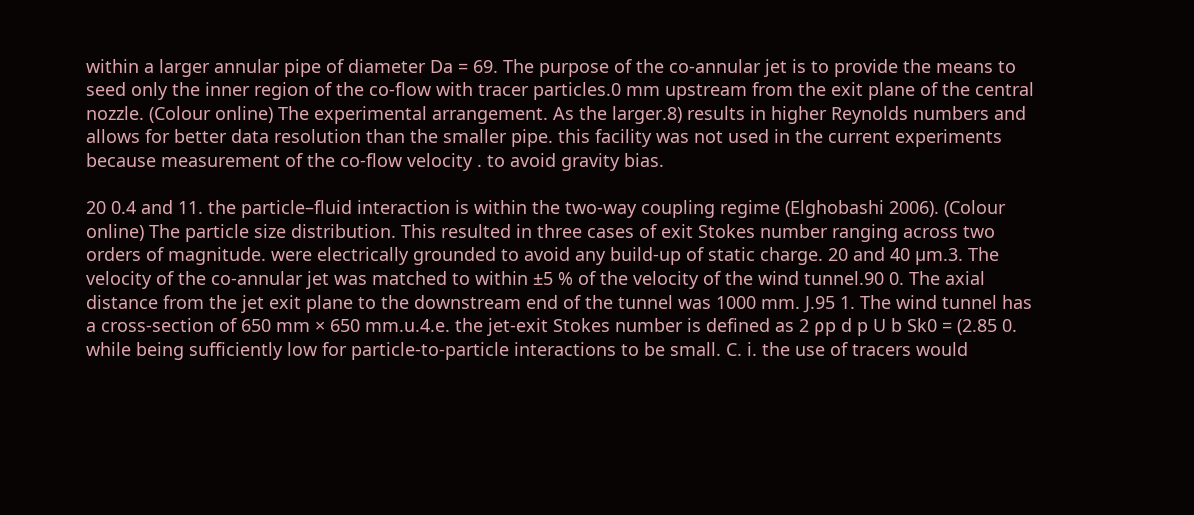within a larger annular pipe of diameter Da = 69. The purpose of the co-annular jet is to provide the means to seed only the inner region of the co-flow with tracer particles.0 mm upstream from the exit plane of the central nozzle. (Colour online) The experimental arrangement. As the larger.8) results in higher Reynolds numbers and allows for better data resolution than the smaller pipe. this facility was not used in the current experiments because measurement of the co-flow velocity . to avoid gravity bias.

20 0.4 and 11. the particle–fluid interaction is within the two-way coupling regime (Elghobashi 2006). (Colour online) The particle size distribution. This resulted in three cases of exit Stokes number ranging across two orders of magnitude. were electrically grounded to avoid any build-up of static charge. 20 and 40 µm.3. The velocity of the co-annular jet was matched to within ±5 % of the velocity of the wind tunnel.90 0. The axial distance from the jet exit plane to the downstream end of the tunnel was 1000 mm. J.95 1. The wind tunnel has a cross-section of 650 mm × 650 mm.u.4.e. the jet-exit Stokes number is defined as 2 ρp d p U b Sk0 = (2.85 0. while being sufficiently low for particle-to-particle interactions to be small. C. i. the use of tracers would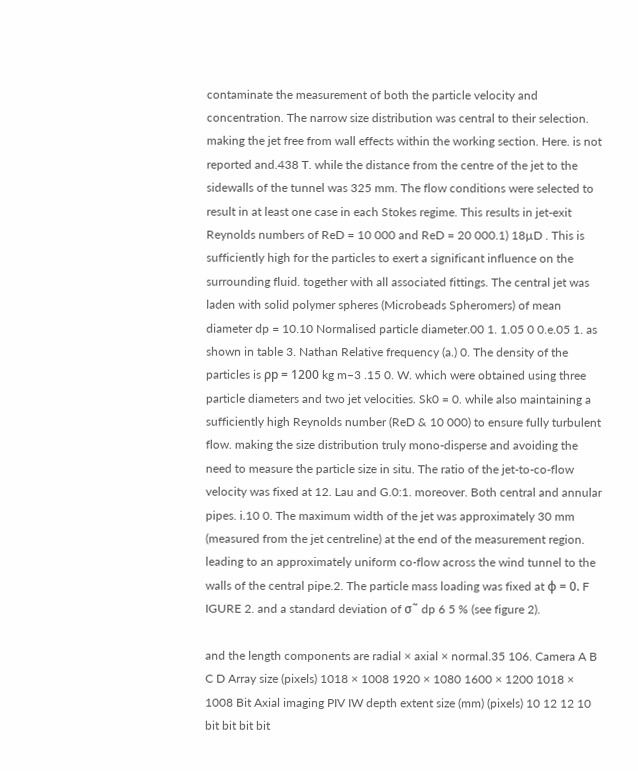contaminate the measurement of both the particle velocity and concentration. The narrow size distribution was central to their selection. making the jet free from wall effects within the working section. Here. is not reported and.438 T. while the distance from the centre of the jet to the sidewalls of the tunnel was 325 mm. The flow conditions were selected to result in at least one case in each Stokes regime. This results in jet-exit Reynolds numbers of ReD = 10 000 and ReD = 20 000.1) 18µD . This is sufficiently high for the particles to exert a significant influence on the surrounding fluid. together with all associated fittings. The central jet was laden with solid polymer spheres (Microbeads Spheromers) of mean diameter dp = 10.10 Normalised particle diameter.00 1. 1.05 0 0.e.05 1. as shown in table 3. Nathan Relative frequency (a.) 0. The density of the particles is ρp = 1200 kg m−3 .15 0. W. which were obtained using three particle diameters and two jet velocities. Sk0 = 0. while also maintaining a sufficiently high Reynolds number (ReD & 10 000) to ensure fully turbulent flow. making the size distribution truly mono-disperse and avoiding the need to measure the particle size in situ. The ratio of the jet-to-co-flow velocity was fixed at 12. Lau and G.0:1. moreover. Both central and annular pipes. i.10 0. The maximum width of the jet was approximately 30 mm (measured from the jet centreline) at the end of the measurement region. leading to an approximately uniform co-flow across the wind tunnel to the walls of the central pipe.2. The particle mass loading was fixed at φ = 0. F IGURE 2. and a standard deviation of σ˜ dp 6 5 % (see figure 2).

and the length components are radial × axial × normal.35 106. Camera A B C D Array size (pixels) 1018 × 1008 1920 × 1080 1600 × 1200 1018 × 1008 Bit Axial imaging PIV IW depth extent size (mm) (pixels) 10 12 12 10 bit bit bit bit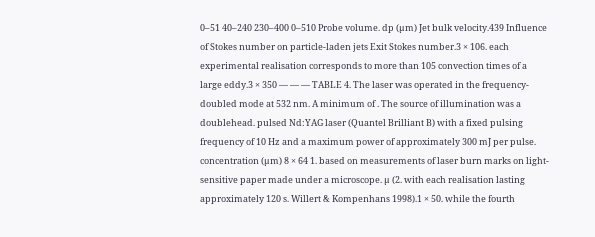0–51 40–240 230–400 0–510 Probe volume. dp (µm) Jet bulk velocity.439 Influence of Stokes number on particle-laden jets Exit Stokes number.3 × 106. each experimental realisation corresponds to more than 105 convection times of a large eddy.3 × 350 — — — TABLE 4. The laser was operated in the frequency-doubled mode at 532 nm. A minimum of . The source of illumination was a doublehead. pulsed Nd:YAG laser (Quantel Brilliant B) with a fixed pulsing frequency of 10 Hz and a maximum power of approximately 300 mJ per pulse. concentration (µm) 8 × 64 1. based on measurements of laser burn marks on light-sensitive paper made under a microscope. µ (2. with each realisation lasting approximately 120 s. Willert & Kompenhans 1998).1 × 50. while the fourth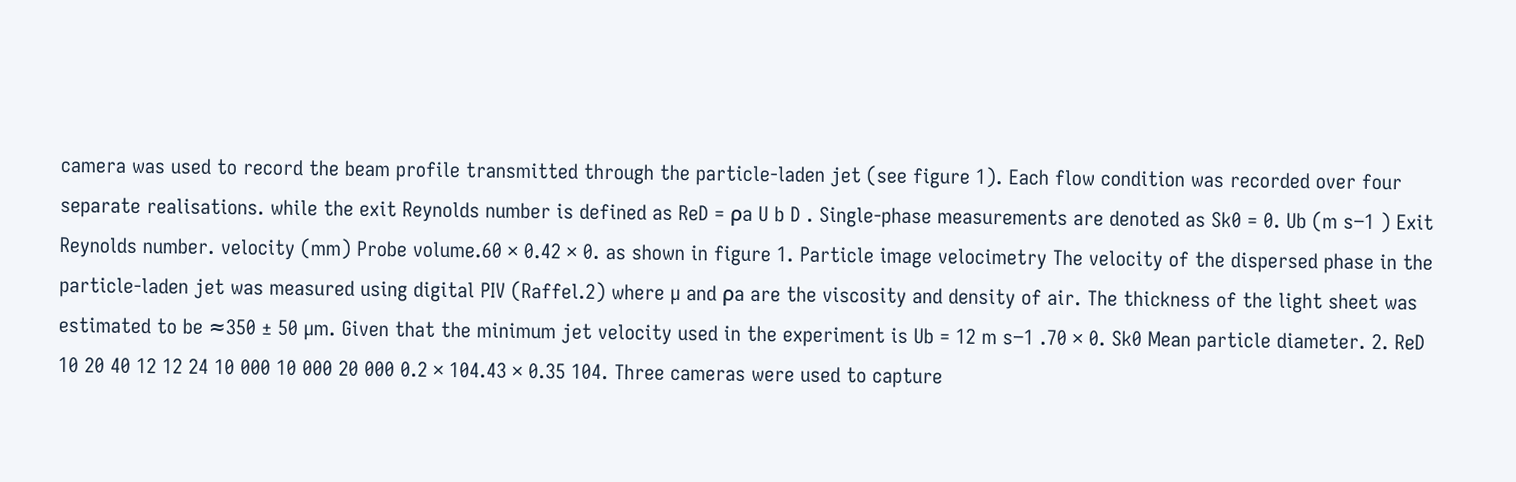camera was used to record the beam profile transmitted through the particle-laden jet (see figure 1). Each flow condition was recorded over four separate realisations. while the exit Reynolds number is defined as ReD = ρa U b D . Single-phase measurements are denoted as Sk0 = 0. Ub (m s−1 ) Exit Reynolds number. velocity (mm) Probe volume.60 × 0.42 × 0. as shown in figure 1. Particle image velocimetry The velocity of the dispersed phase in the particle-laden jet was measured using digital PIV (Raffel.2) where µ and ρa are the viscosity and density of air. The thickness of the light sheet was estimated to be ≈350 ± 50 µm. Given that the minimum jet velocity used in the experiment is Ub = 12 m s−1 .70 × 0. Sk0 Mean particle diameter. 2. ReD 10 20 40 12 12 24 10 000 10 000 20 000 0.2 × 104.43 × 0.35 104. Three cameras were used to capture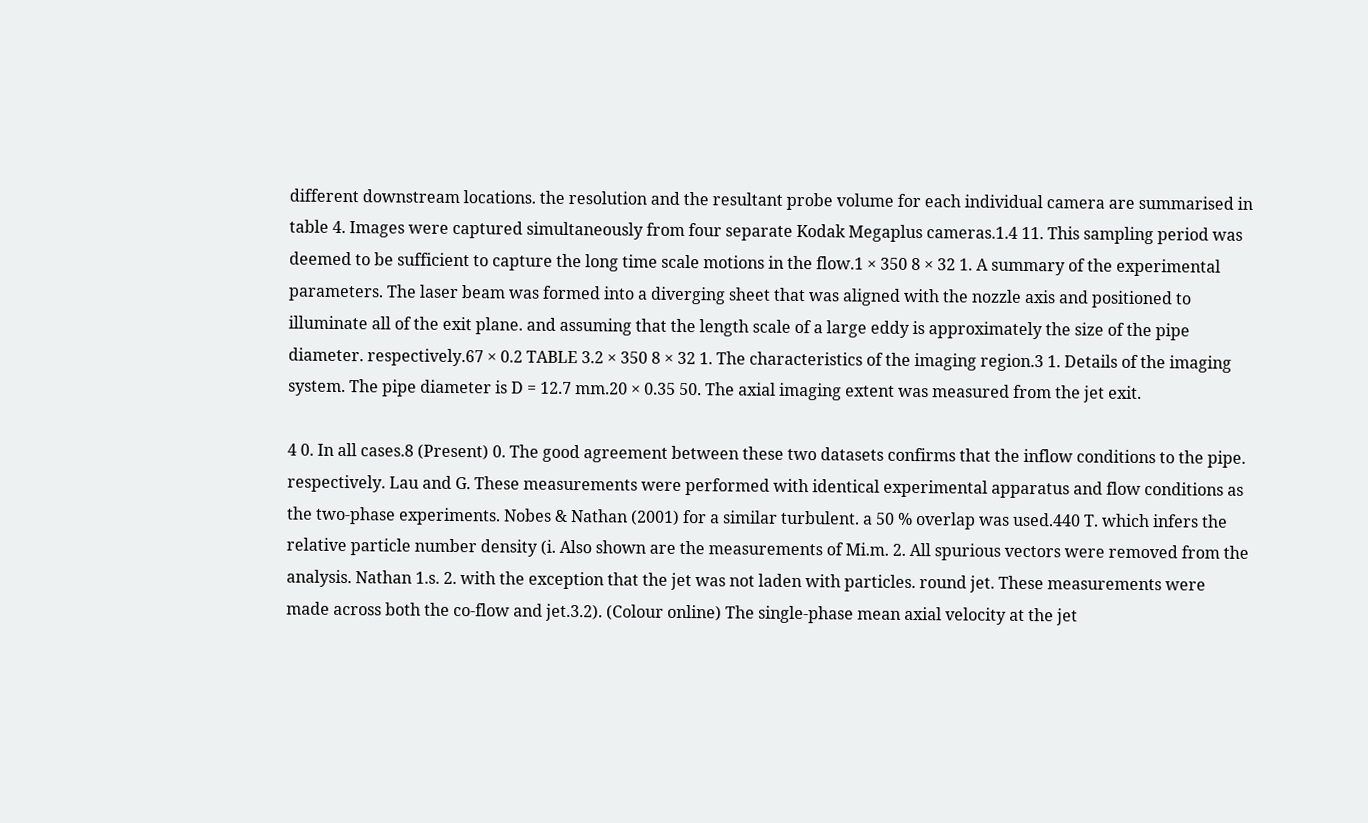different downstream locations. the resolution and the resultant probe volume for each individual camera are summarised in table 4. Images were captured simultaneously from four separate Kodak Megaplus cameras.1.4 11. This sampling period was deemed to be sufficient to capture the long time scale motions in the flow.1 × 350 8 × 32 1. A summary of the experimental parameters. The laser beam was formed into a diverging sheet that was aligned with the nozzle axis and positioned to illuminate all of the exit plane. and assuming that the length scale of a large eddy is approximately the size of the pipe diameter. respectively.67 × 0.2 TABLE 3.2 × 350 8 × 32 1. The characteristics of the imaging region.3 1. Details of the imaging system. The pipe diameter is D = 12.7 mm.20 × 0.35 50. The axial imaging extent was measured from the jet exit.

4 0. In all cases.8 (Present) 0. The good agreement between these two datasets confirms that the inflow conditions to the pipe. respectively. Lau and G. These measurements were performed with identical experimental apparatus and flow conditions as the two-phase experiments. Nobes & Nathan (2001) for a similar turbulent. a 50 % overlap was used.440 T. which infers the relative particle number density (i. Also shown are the measurements of Mi.m. 2. All spurious vectors were removed from the analysis. Nathan 1.s. 2. with the exception that the jet was not laden with particles. round jet. These measurements were made across both the co-flow and jet.3.2). (Colour online) The single-phase mean axial velocity at the jet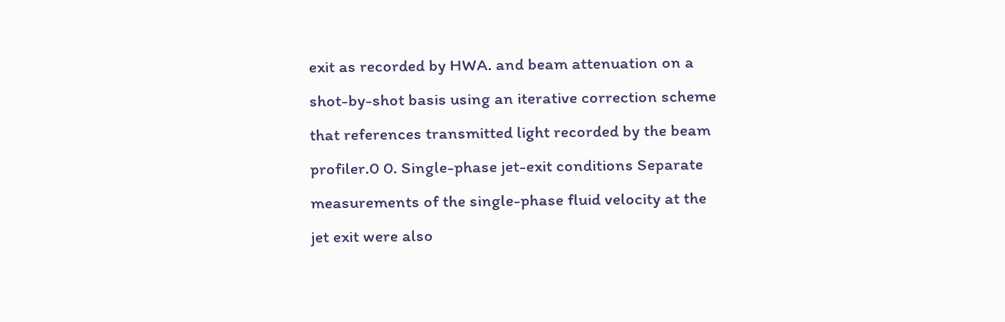exit as recorded by HWA. and beam attenuation on a shot-by-shot basis using an iterative correction scheme that references transmitted light recorded by the beam profiler.0 0. Single-phase jet-exit conditions Separate measurements of the single-phase fluid velocity at the jet exit were also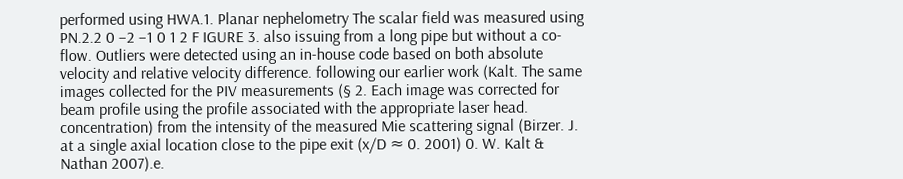performed using HWA.1. Planar nephelometry The scalar field was measured using PN.2.2 0 –2 −1 0 1 2 F IGURE 3. also issuing from a long pipe but without a co-flow. Outliers were detected using an in-house code based on both absolute velocity and relative velocity difference. following our earlier work (Kalt. The same images collected for the PIV measurements (§ 2. Each image was corrected for beam profile using the profile associated with the appropriate laser head. concentration) from the intensity of the measured Mie scattering signal (Birzer. J. at a single axial location close to the pipe exit (x/D ≈ 0. 2001) 0. W. Kalt & Nathan 2007).e.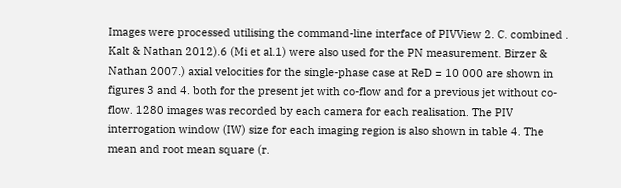Images were processed utilising the command-line interface of PIVView 2. C. combined . Kalt & Nathan 2012).6 (Mi et al.1) were also used for the PN measurement. Birzer & Nathan 2007.) axial velocities for the single-phase case at ReD = 10 000 are shown in figures 3 and 4. both for the present jet with co-flow and for a previous jet without co-flow. 1280 images was recorded by each camera for each realisation. The PIV interrogation window (IW) size for each imaging region is also shown in table 4. The mean and root mean square (r.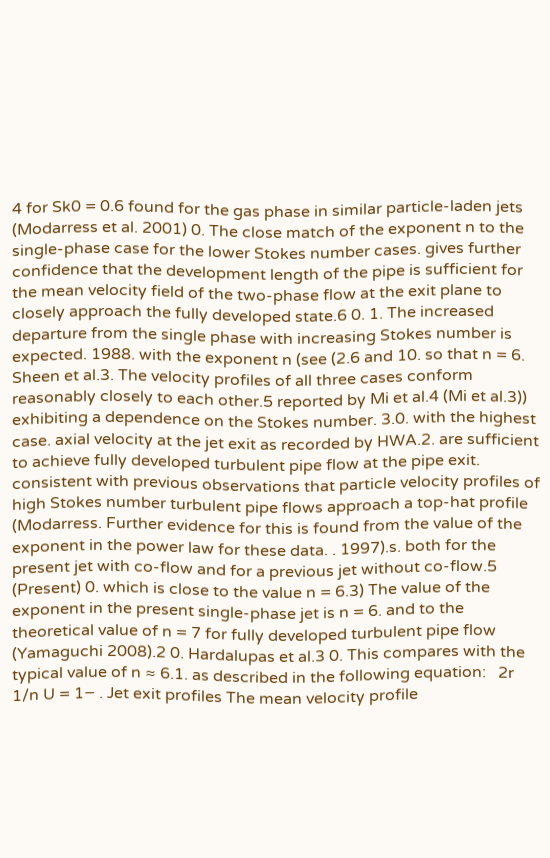4 for Sk0 = 0.6 found for the gas phase in similar particle-laden jets (Modarress et al. 2001) 0. The close match of the exponent n to the single-phase case for the lower Stokes number cases. gives further confidence that the development length of the pipe is sufficient for the mean velocity field of the two-phase flow at the exit plane to closely approach the fully developed state.6 0. 1. The increased departure from the single phase with increasing Stokes number is expected. 1988. with the exponent n (see (2.6 and 10. so that n = 6. Sheen et al.3. The velocity profiles of all three cases conform reasonably closely to each other.5 reported by Mi et al.4 (Mi et al.3)) exhibiting a dependence on the Stokes number. 3.0. with the highest case. axial velocity at the jet exit as recorded by HWA.2. are sufficient to achieve fully developed turbulent pipe flow at the pipe exit. consistent with previous observations that particle velocity profiles of high Stokes number turbulent pipe flows approach a top-hat profile (Modarress. Further evidence for this is found from the value of the exponent in the power law for these data. . 1997).s. both for the present jet with co-flow and for a previous jet without co-flow.5 (Present) 0. which is close to the value n = 6.3) The value of the exponent in the present single-phase jet is n = 6. and to the theoretical value of n = 7 for fully developed turbulent pipe flow (Yamaguchi 2008).2 0. Hardalupas et al.3 0. This compares with the typical value of n ≈ 6.1. as described in the following equation:   2r 1/n U = 1− . Jet exit profiles The mean velocity profile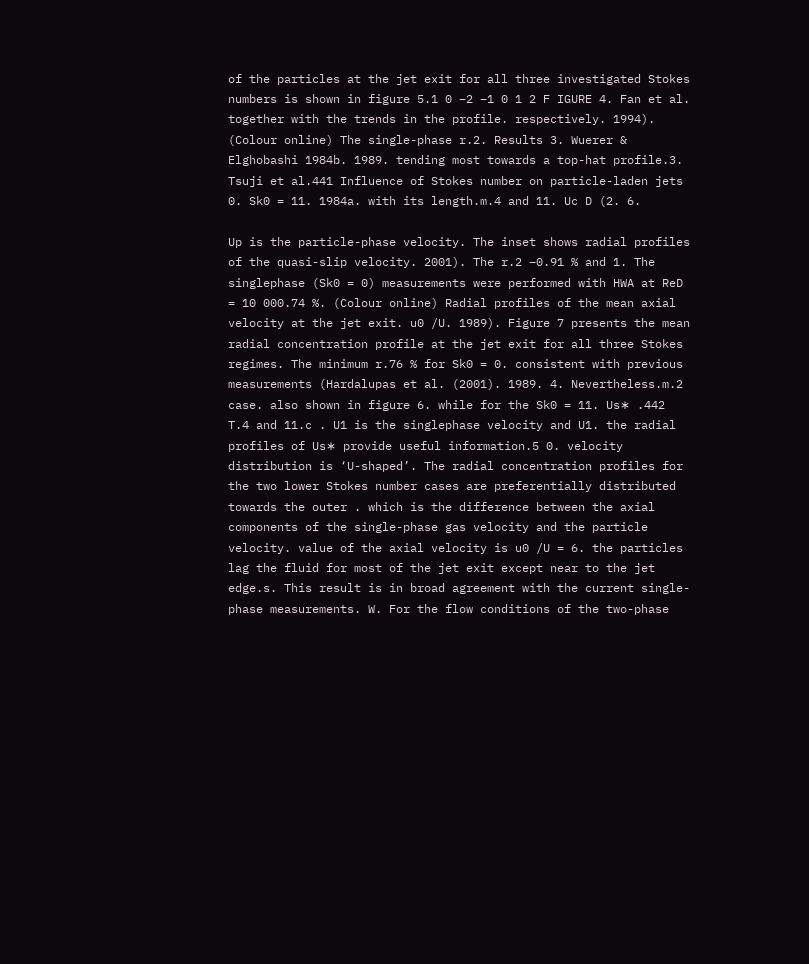of the particles at the jet exit for all three investigated Stokes numbers is shown in figure 5.1 0 –2 –1 0 1 2 F IGURE 4. Fan et al. together with the trends in the profile. respectively. 1994). (Colour online) The single-phase r.2. Results 3. Wuerer & Elghobashi 1984b. 1989. tending most towards a top-hat profile.3. Tsuji et al.441 Influence of Stokes number on particle-laden jets 0. Sk0 = 11. 1984a. with its length.m.4 and 11. Uc D (2. 6.

Up is the particle-phase velocity. The inset shows radial profiles of the quasi-slip velocity. 2001). The r.2 –0.91 % and 1. The singlephase (Sk0 = 0) measurements were performed with HWA at ReD = 10 000.74 %. (Colour online) Radial profiles of the mean axial velocity at the jet exit. u0 /U. 1989). Figure 7 presents the mean radial concentration profile at the jet exit for all three Stokes regimes. The minimum r.76 % for Sk0 = 0. consistent with previous measurements (Hardalupas et al. (2001). 1989. 4. Nevertheless.m.2 case. also shown in figure 6. while for the Sk0 = 11. Us∗ .442 T.4 and 11.c . U1 is the singlephase velocity and U1. the radial profiles of Us∗ provide useful information.5 0. velocity distribution is ‘U-shaped’. The radial concentration profiles for the two lower Stokes number cases are preferentially distributed towards the outer . which is the difference between the axial components of the single-phase gas velocity and the particle velocity. value of the axial velocity is u0 /U = 6. the particles lag the fluid for most of the jet exit except near to the jet edge.s. This result is in broad agreement with the current single-phase measurements. W. For the flow conditions of the two-phase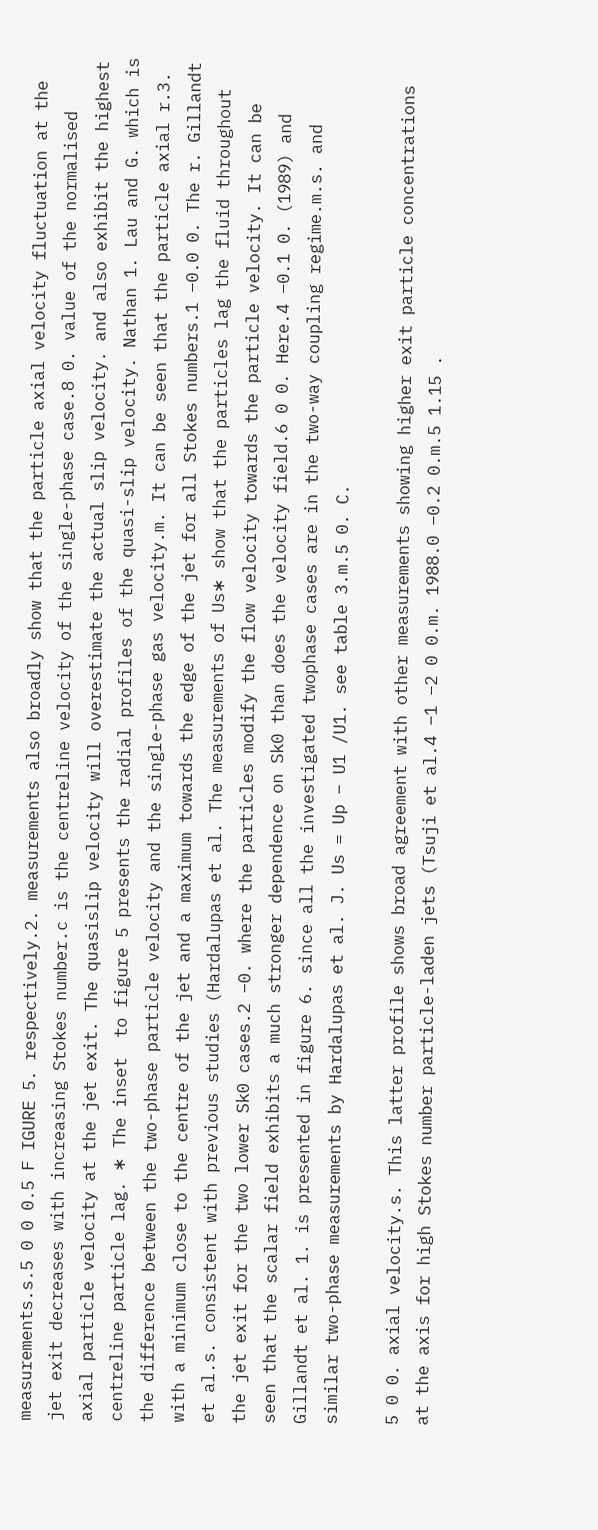measurements.s.5 0 0 0.5 F IGURE 5. respectively.2. measurements also broadly show that the particle axial velocity fluctuation at the jet exit decreases with increasing Stokes number.c is the centreline velocity of the single-phase case.8 0. value of the normalised axial particle velocity at the jet exit. The quasislip velocity will overestimate the actual slip velocity. and also exhibit the highest centreline particle lag. ∗ The inset  to figure 5 presents the radial profiles of the quasi-slip velocity. Nathan 1. Lau and G. which is the difference between the two-phase particle velocity and the single-phase gas velocity.m. It can be seen that the particle axial r.3. with a minimum close to the centre of the jet and a maximum towards the edge of the jet for all Stokes numbers.1 –0.0 0. The r. Gillandt et al.s. consistent with previous studies (Hardalupas et al. The measurements of Us∗ show that the particles lag the fluid throughout the jet exit for the two lower Sk0 cases.2 –0. where the particles modify the flow velocity towards the particle velocity. It can be seen that the scalar field exhibits a much stronger dependence on Sk0 than does the velocity field.6 0 0. Here.4 –0.1 0. (1989) and Gillandt et al. 1. is presented in figure 6. since all the investigated twophase cases are in the two-way coupling regime.m.s. and similar two-phase measurements by Hardalupas et al. J. Us = Up − U1 /U1. see table 3.m.5 0. C.

5 0 0. axial velocity.s. This latter profile shows broad agreement with other measurements showing higher exit particle concentrations at the axis for high Stokes number particle-laden jets (Tsuji et al.4 –1 –2 0 0.m. 1988.0 –0.2 0.m.5 1.15 .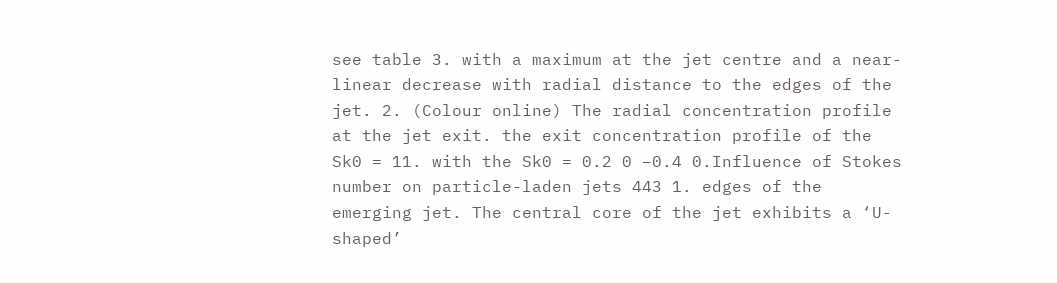see table 3. with a maximum at the jet centre and a near-linear decrease with radial distance to the edges of the jet. 2. (Colour online) The radial concentration profile at the jet exit. the exit concentration profile of the Sk0 = 11. with the Sk0 = 0.2 0 –0.4 0.Influence of Stokes number on particle-laden jets 443 1. edges of the emerging jet. The central core of the jet exhibits a ‘U-shaped’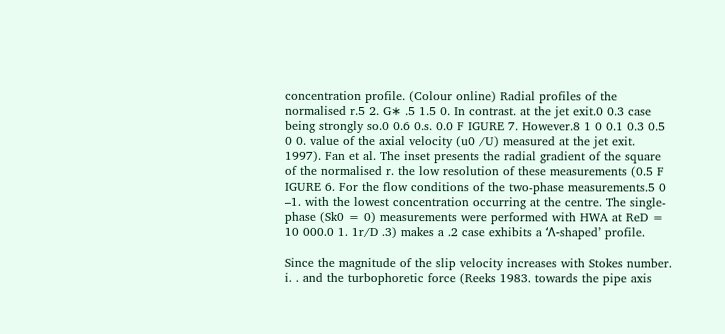concentration profile. (Colour online) Radial profiles of the normalised r.5 2. G∗ .5 1.5 0. In contrast. at the jet exit.0 0.3 case being strongly so.0 0.6 0.s. 0.0 F IGURE 7. However.8 1 0 0.1 0.3 0.5 0 0. value of the axial velocity (u0 /U) measured at the jet exit. 1997). Fan et al. The inset presents the radial gradient of the square of the normalised r. the low resolution of these measurements (0.5 F IGURE 6. For the flow conditions of the two-phase measurements.5 0 –1. with the lowest concentration occurring at the centre. The single-phase (Sk0 = 0) measurements were performed with HWA at ReD = 10 000.0 1. 1r/D .3) makes a .2 case exhibits a ‘Λ-shaped’ profile.

Since the magnitude of the slip velocity increases with Stokes number. i. . and the turbophoretic force (Reeks 1983. towards the pipe axis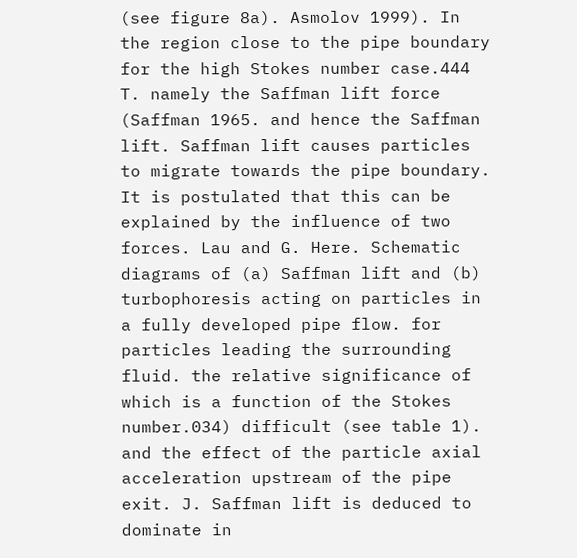(see figure 8a). Asmolov 1999). In the region close to the pipe boundary for the high Stokes number case.444 T. namely the Saffman lift force (Saffman 1965. and hence the Saffman lift. Saffman lift causes particles to migrate towards the pipe boundary. It is postulated that this can be explained by the influence of two forces. Lau and G. Here. Schematic diagrams of (a) Saffman lift and (b) turbophoresis acting on particles in a fully developed pipe flow. for particles leading the surrounding fluid. the relative significance of which is a function of the Stokes number.034) difficult (see table 1). and the effect of the particle axial acceleration upstream of the pipe exit. J. Saffman lift is deduced to dominate in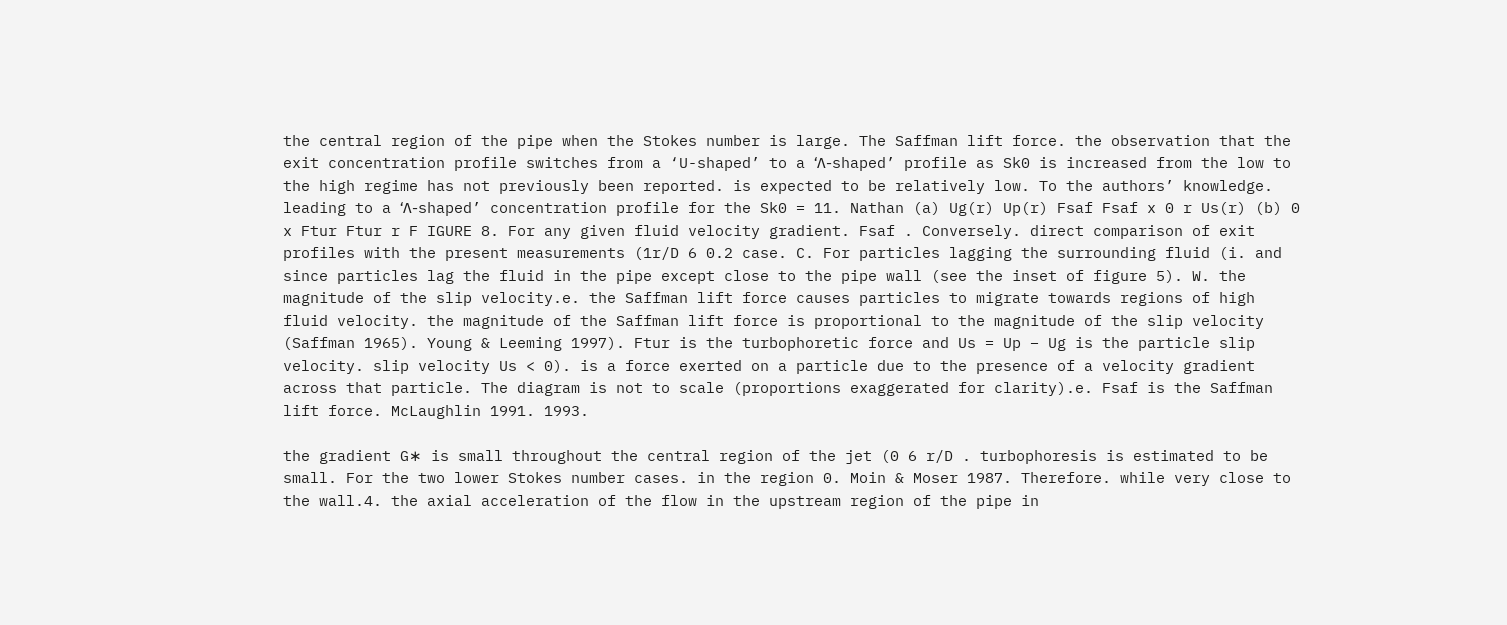the central region of the pipe when the Stokes number is large. The Saffman lift force. the observation that the exit concentration profile switches from a ‘U-shaped’ to a ‘Λ-shaped’ profile as Sk0 is increased from the low to the high regime has not previously been reported. is expected to be relatively low. To the authors’ knowledge. leading to a ‘Λ-shaped’ concentration profile for the Sk0 = 11. Nathan (a) Ug(r) Up(r) Fsaf Fsaf x 0 r Us(r) (b) 0 x Ftur Ftur r F IGURE 8. For any given fluid velocity gradient. Fsaf . Conversely. direct comparison of exit profiles with the present measurements (1r/D 6 0.2 case. C. For particles lagging the surrounding fluid (i. and since particles lag the fluid in the pipe except close to the pipe wall (see the inset of figure 5). W. the magnitude of the slip velocity.e. the Saffman lift force causes particles to migrate towards regions of high fluid velocity. the magnitude of the Saffman lift force is proportional to the magnitude of the slip velocity (Saffman 1965). Young & Leeming 1997). Ftur is the turbophoretic force and Us = Up − Ug is the particle slip velocity. slip velocity Us < 0). is a force exerted on a particle due to the presence of a velocity gradient across that particle. The diagram is not to scale (proportions exaggerated for clarity).e. Fsaf is the Saffman lift force. McLaughlin 1991. 1993.

the gradient G∗ is small throughout the central region of the jet (0 6 r/D . turbophoresis is estimated to be small. For the two lower Stokes number cases. in the region 0. Moin & Moser 1987. Therefore. while very close to the wall.4. the axial acceleration of the flow in the upstream region of the pipe in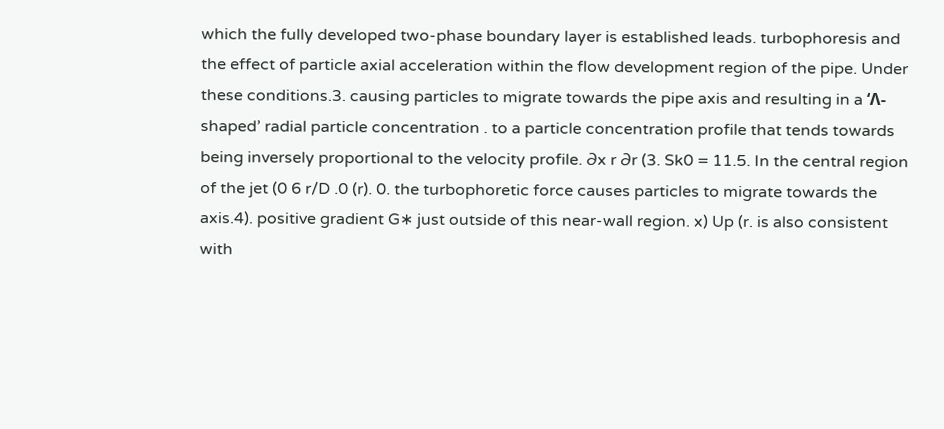which the fully developed two-phase boundary layer is established leads. turbophoresis and the effect of particle axial acceleration within the flow development region of the pipe. Under these conditions.3. causing particles to migrate towards the pipe axis and resulting in a ‘Λ-shaped’ radial particle concentration . to a particle concentration profile that tends towards being inversely proportional to the velocity profile. ∂x r ∂r (3. Sk0 = 11.5. In the central region of the jet (0 6 r/D .0 (r). 0. the turbophoretic force causes particles to migrate towards the axis.4). positive gradient G∗ just outside of this near-wall region. x) Up (r. is also consistent with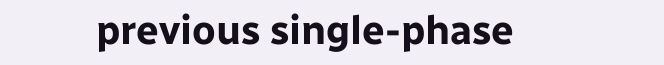previous single-phase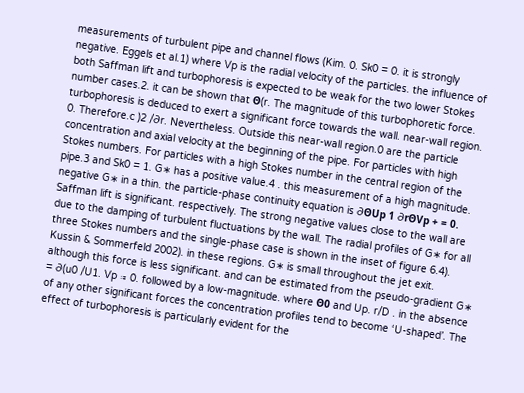measurements of turbulent pipe and channel flows (Kim. 0. Sk0 = 0. it is strongly negative. Eggels et al.1) where Vp is the radial velocity of the particles. the influence of both Saffman lift and turbophoresis is expected to be weak for the two lower Stokes number cases.2. it can be shown that Θ(r. The magnitude of this turbophoretic force. turbophoresis is deduced to exert a significant force towards the wall. near-wall region. 0. Therefore.c )2 /∂r. Nevertheless. Outside this near-wall region.0 are the particle concentration and axial velocity at the beginning of the pipe. For particles with high Stokes numbers. For particles with a high Stokes number in the central region of the pipe.3 and Sk0 = 1. G∗ has a positive value.4 . this measurement of a high magnitude. negative G∗ in a thin. the particle-phase continuity equation is ∂ΘUp 1 ∂rΘVp + = 0. Saffman lift is significant. respectively. The strong negative values close to the wall are due to the damping of turbulent fluctuations by the wall. The radial profiles of G∗ for all three Stokes numbers and the single-phase case is shown in the inset of figure 6.4). Kussin & Sommerfeld 2002). in these regions. G∗ is small throughout the jet exit. although this force is less significant. and can be estimated from the pseudo-gradient G∗ = ∂(u0 /U1. Vp ≈ 0. followed by a low-magnitude. where Θ0 and Up. r/D . in the absence of any other significant forces the concentration profiles tend to become ‘U-shaped’. The effect of turbophoresis is particularly evident for the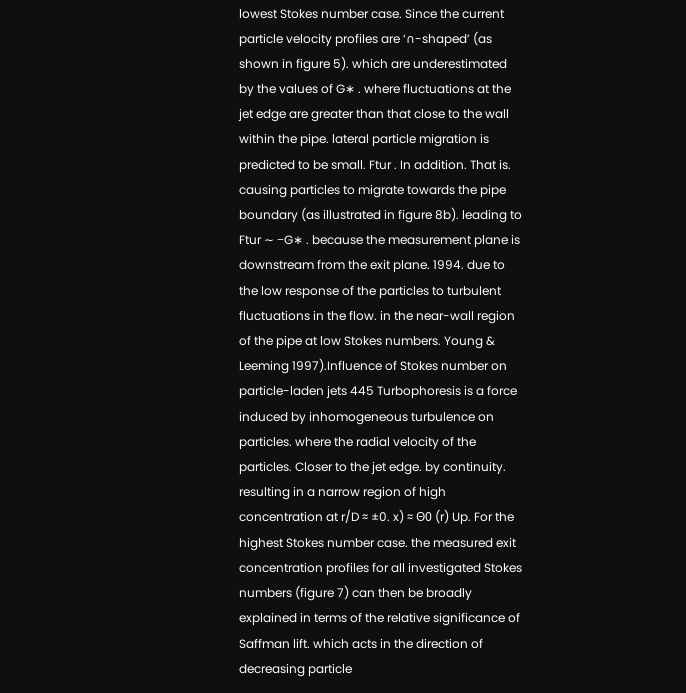lowest Stokes number case. Since the current particle velocity profiles are ‘∩-shaped’ (as shown in figure 5). which are underestimated by the values of G∗ . where fluctuations at the jet edge are greater than that close to the wall within the pipe. lateral particle migration is predicted to be small. Ftur . In addition. That is. causing particles to migrate towards the pipe boundary (as illustrated in figure 8b). leading to Ftur ∼ −G∗ . because the measurement plane is downstream from the exit plane. 1994. due to the low response of the particles to turbulent fluctuations in the flow. in the near-wall region of the pipe at low Stokes numbers. Young & Leeming 1997).Influence of Stokes number on particle-laden jets 445 Turbophoresis is a force induced by inhomogeneous turbulence on particles. where the radial velocity of the particles. Closer to the jet edge. by continuity. resulting in a narrow region of high concentration at r/D ≈ ±0. x) ≈ Θ0 (r) Up. For the highest Stokes number case. the measured exit concentration profiles for all investigated Stokes numbers (figure 7) can then be broadly explained in terms of the relative significance of Saffman lift. which acts in the direction of decreasing particle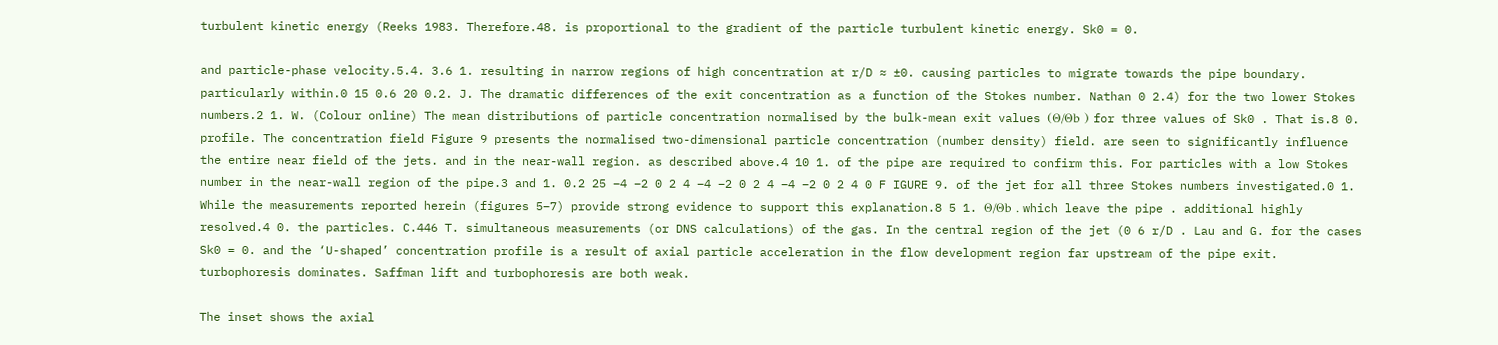turbulent kinetic energy (Reeks 1983. Therefore.48. is proportional to the gradient of the particle turbulent kinetic energy. Sk0 = 0.

and particle-phase velocity.5.4. 3.6 1. resulting in narrow regions of high concentration at r/D ≈ ±0. causing particles to migrate towards the pipe boundary. particularly within.0 15 0.6 20 0.2. J. The dramatic differences of the exit concentration as a function of the Stokes number. Nathan 0 2.4) for the two lower Stokes numbers.2 1. W. (Colour online) The mean distributions of particle concentration normalised by the bulk-mean exit values (Θ/Θb ) for three values of Sk0 . That is.8 0. profile. The concentration field Figure 9 presents the normalised two-dimensional particle concentration (number density) field. are seen to significantly influence the entire near field of the jets. and in the near-wall region. as described above.4 10 1. of the pipe are required to confirm this. For particles with a low Stokes number in the near-wall region of the pipe.3 and 1. 0.2 25 –4 –2 0 2 4 –4 –2 0 2 4 –4 –2 0 2 4 0 F IGURE 9. of the jet for all three Stokes numbers investigated.0 1. While the measurements reported herein (figures 5–7) provide strong evidence to support this explanation.8 5 1. Θ/Θb . which leave the pipe . additional highly resolved.4 0. the particles. C.446 T. simultaneous measurements (or DNS calculations) of the gas. In the central region of the jet (0 6 r/D . Lau and G. for the cases Sk0 = 0. and the ‘U-shaped’ concentration profile is a result of axial particle acceleration in the flow development region far upstream of the pipe exit. turbophoresis dominates. Saffman lift and turbophoresis are both weak.

The inset shows the axial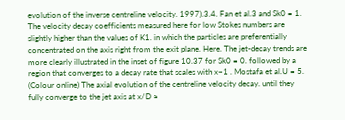evolution of the inverse centreline velocity. 1997).3.4. Fan et al.3 and Sk0 = 1. The velocity decay coefficients measured here for low Stokes numbers are slightly higher than the values of K1. in which the particles are preferentially concentrated on the axis right from the exit plane. Here. The jet-decay trends are more clearly illustrated in the inset of figure 10.37 for Sk0 = 0. followed by a region that converges to a decay rate that scales with x−1 . Mostafa et al.U = 5. (Colour online) The axial evolution of the centreline velocity decay. until they fully converge to the jet axis at x/D ≈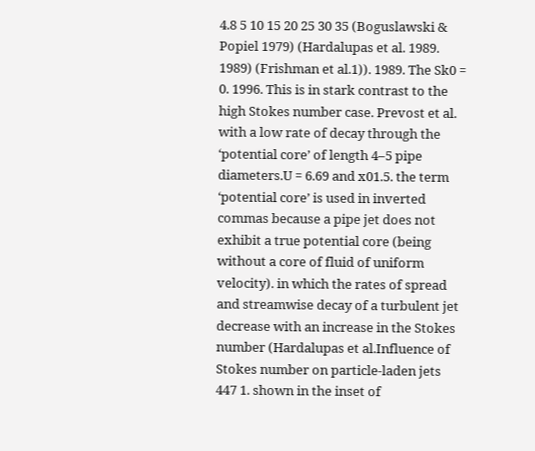4.8 5 10 15 20 25 30 35 (Boguslawski & Popiel 1979) (Hardalupas et al. 1989. 1989) (Frishman et al.1)). 1989. The Sk0 = 0. 1996. This is in stark contrast to the high Stokes number case. Prevost et al. with a low rate of decay through the ‘potential core’ of length 4–5 pipe diameters.U = 6.69 and x01.5. the term ‘potential core’ is used in inverted commas because a pipe jet does not exhibit a true potential core (being without a core of fluid of uniform velocity). in which the rates of spread and streamwise decay of a turbulent jet decrease with an increase in the Stokes number (Hardalupas et al.Influence of Stokes number on particle-laden jets 447 1. shown in the inset of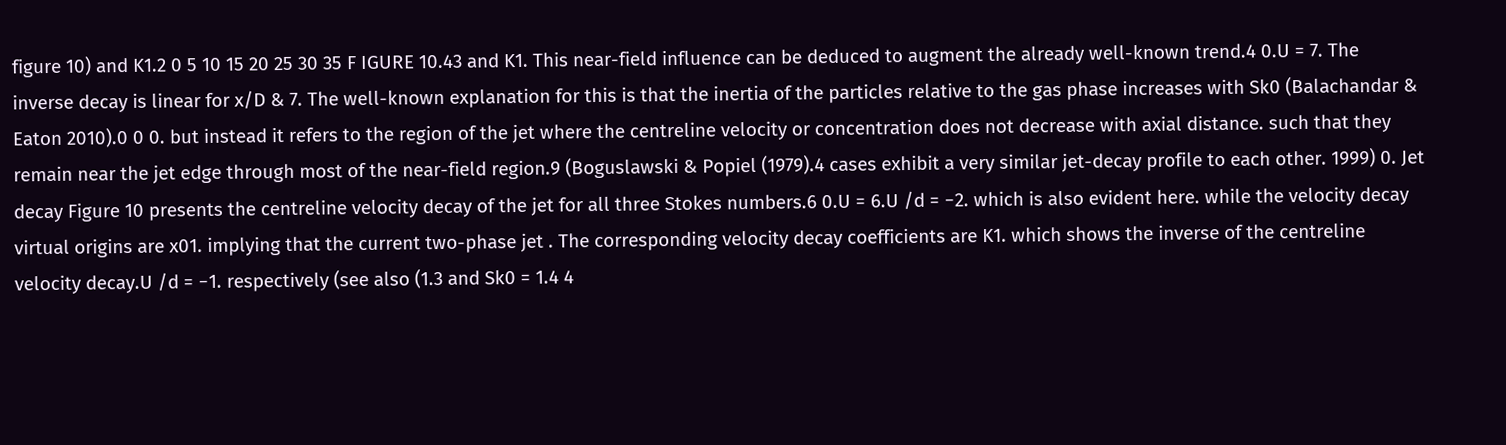figure 10) and K1.2 0 5 10 15 20 25 30 35 F IGURE 10.43 and K1. This near-field influence can be deduced to augment the already well-known trend.4 0.U = 7. The inverse decay is linear for x/D & 7. The well-known explanation for this is that the inertia of the particles relative to the gas phase increases with Sk0 (Balachandar & Eaton 2010).0 0 0. but instead it refers to the region of the jet where the centreline velocity or concentration does not decrease with axial distance. such that they remain near the jet edge through most of the near-field region.9 (Boguslawski & Popiel (1979).4 cases exhibit a very similar jet-decay profile to each other. 1999) 0. Jet decay Figure 10 presents the centreline velocity decay of the jet for all three Stokes numbers.6 0.U = 6.U /d = −2. which is also evident here. while the velocity decay virtual origins are x01. implying that the current two-phase jet . The corresponding velocity decay coefficients are K1. which shows the inverse of the centreline velocity decay.U /d = −1. respectively (see also (1.3 and Sk0 = 1.4 4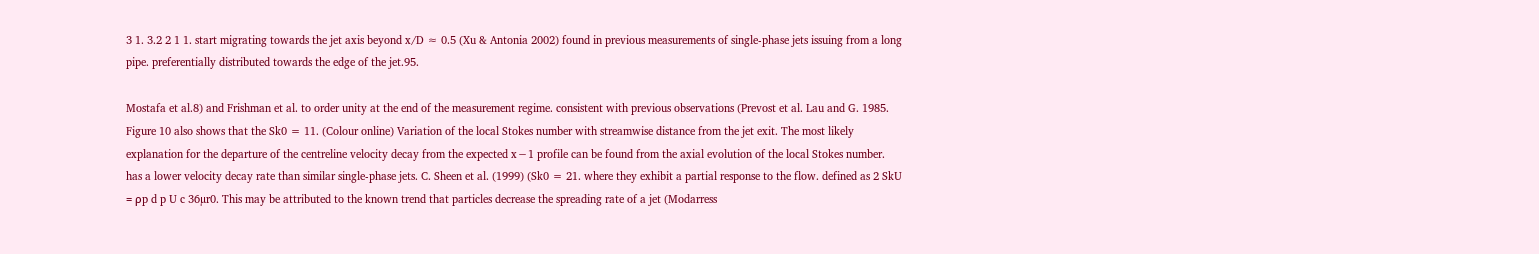3 1. 3.2 2 1 1. start migrating towards the jet axis beyond x/D ≈ 0.5 (Xu & Antonia 2002) found in previous measurements of single-phase jets issuing from a long pipe. preferentially distributed towards the edge of the jet.95.

Mostafa et al.8) and Frishman et al. to order unity at the end of the measurement regime. consistent with previous observations (Prevost et al. Lau and G. 1985. Figure 10 also shows that the Sk0 = 11. (Colour online) Variation of the local Stokes number with streamwise distance from the jet exit. The most likely explanation for the departure of the centreline velocity decay from the expected x−1 profile can be found from the axial evolution of the local Stokes number. has a lower velocity decay rate than similar single-phase jets. C. Sheen et al. (1999) (Sk0 = 21. where they exhibit a partial response to the flow. defined as 2 SkU = ρp d p U c 36µr0. This may be attributed to the known trend that particles decrease the spreading rate of a jet (Modarress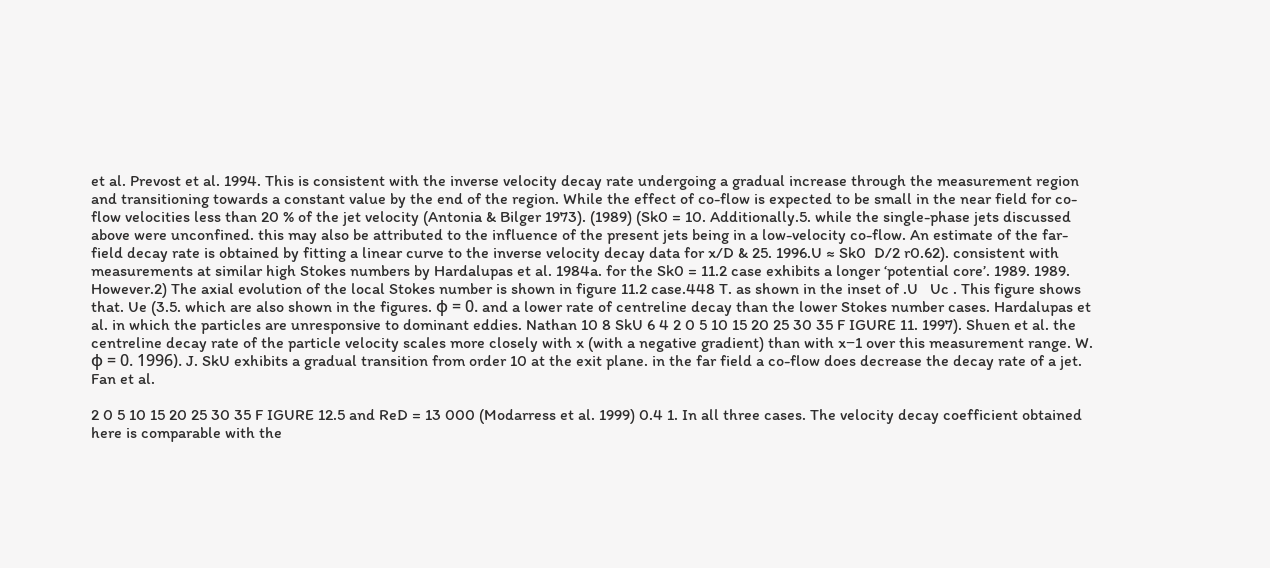et al. Prevost et al. 1994. This is consistent with the inverse velocity decay rate undergoing a gradual increase through the measurement region and transitioning towards a constant value by the end of the region. While the effect of co-flow is expected to be small in the near field for co-flow velocities less than 20 % of the jet velocity (Antonia & Bilger 1973). (1989) (Sk0 = 10. Additionally.5. while the single-phase jets discussed above were unconfined. this may also be attributed to the influence of the present jets being in a low-velocity co-flow. An estimate of the far-field decay rate is obtained by fitting a linear curve to the inverse velocity decay data for x/D & 25. 1996.U ≈ Sk0  D/2 r0.62). consistent with measurements at similar high Stokes numbers by Hardalupas et al. 1984a. for the Sk0 = 11.2 case exhibits a longer ‘potential core’. 1989. 1989. However.2) The axial evolution of the local Stokes number is shown in figure 11.2 case.448 T. as shown in the inset of .U   Uc . This figure shows that. Ue (3.5. which are also shown in the figures. φ = 0. and a lower rate of centreline decay than the lower Stokes number cases. Hardalupas et al. in which the particles are unresponsive to dominant eddies. Nathan 10 8 SkU 6 4 2 0 5 10 15 20 25 30 35 F IGURE 11. 1997). Shuen et al. the centreline decay rate of the particle velocity scales more closely with x (with a negative gradient) than with x−1 over this measurement range. W. φ = 0. 1996). J. SkU exhibits a gradual transition from order 10 at the exit plane. in the far field a co-flow does decrease the decay rate of a jet. Fan et al.

2 0 5 10 15 20 25 30 35 F IGURE 12.5 and ReD = 13 000 (Modarress et al. 1999) 0.4 1. In all three cases. The velocity decay coefficient obtained here is comparable with the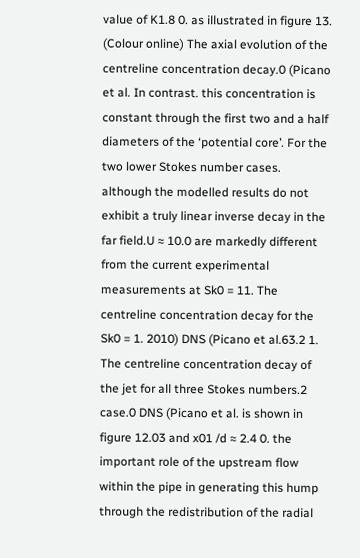value of K1.8 0. as illustrated in figure 13. (Colour online) The axial evolution of the centreline concentration decay.0 (Picano et al. In contrast. this concentration is constant through the first two and a half diameters of the ‘potential core’. For the two lower Stokes number cases. although the modelled results do not exhibit a truly linear inverse decay in the far field.U ≈ 10.0 are markedly different from the current experimental measurements at Sk0 = 11. The centreline concentration decay for the Sk0 = 1. 2010) DNS (Picano et al.63.2 1. The centreline concentration decay of the jet for all three Stokes numbers.2 case.0 DNS (Picano et al. is shown in figure 12.03 and x01 /d ≈ 2.4 0. the important role of the upstream flow within the pipe in generating this hump through the redistribution of the radial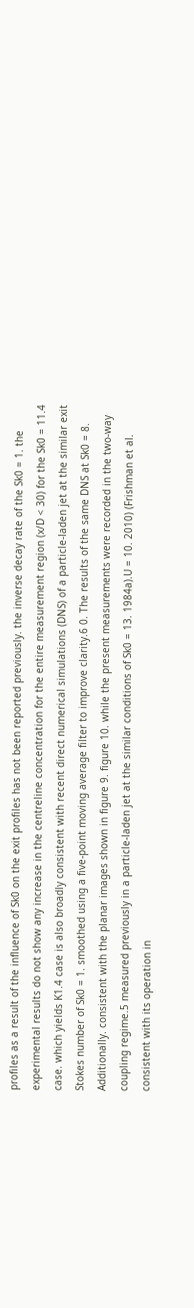profiles as a result of the influence of Sk0 on the exit profiles has not been reported previously. the inverse decay rate of the Sk0 = 1. the experimental results do not show any increase in the centreline concentration for the entire measurement region (x/D < 30) for the Sk0 = 11.4 case. which yields K1.4 case is also broadly consistent with recent direct numerical simulations (DNS) of a particle-laden jet at the similar exit Stokes number of Sk0 = 1. smoothed using a five-point moving average filter to improve clarity.6 0. The results of the same DNS at Sk0 = 8. Additionally. consistent with the planar images shown in figure 9. figure 10. while the present measurements were recorded in the two-way coupling regime.5 measured previously in a particle-laden jet at the similar conditions of Sk0 = 13. 1984a).U = 10. 2010) (Frishman et al. consistent with its operation in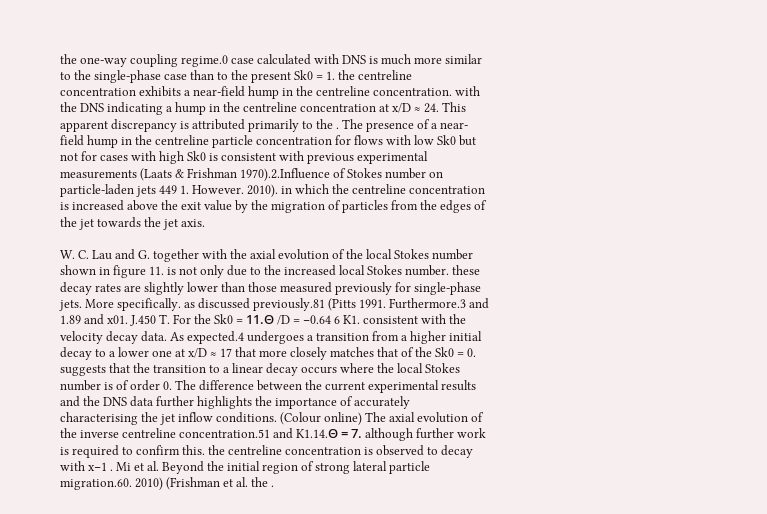the one-way coupling regime.0 case calculated with DNS is much more similar to the single-phase case than to the present Sk0 = 1. the centreline concentration exhibits a near-field hump in the centreline concentration. with the DNS indicating a hump in the centreline concentration at x/D ≈ 24. This apparent discrepancy is attributed primarily to the . The presence of a near-field hump in the centreline particle concentration for flows with low Sk0 but not for cases with high Sk0 is consistent with previous experimental measurements (Laats & Frishman 1970).2.Influence of Stokes number on particle-laden jets 449 1. However. 2010). in which the centreline concentration is increased above the exit value by the migration of particles from the edges of the jet towards the jet axis.

W. C. Lau and G. together with the axial evolution of the local Stokes number shown in figure 11. is not only due to the increased local Stokes number. these decay rates are slightly lower than those measured previously for single-phase jets. More specifically. as discussed previously.81 (Pitts 1991. Furthermore.3 and 1.89 and x01. J.450 T. For the Sk0 = 11.Θ /D = −0.64 6 K1. consistent with the velocity decay data. As expected.4 undergoes a transition from a higher initial decay to a lower one at x/D ≈ 17 that more closely matches that of the Sk0 = 0. suggests that the transition to a linear decay occurs where the local Stokes number is of order 0. The difference between the current experimental results and the DNS data further highlights the importance of accurately characterising the jet inflow conditions. (Colour online) The axial evolution of the inverse centreline concentration.51 and K1.14.Θ = 7. although further work is required to confirm this. the centreline concentration is observed to decay with x−1 . Mi et al. Beyond the initial region of strong lateral particle migration.60. 2010) (Frishman et al. the .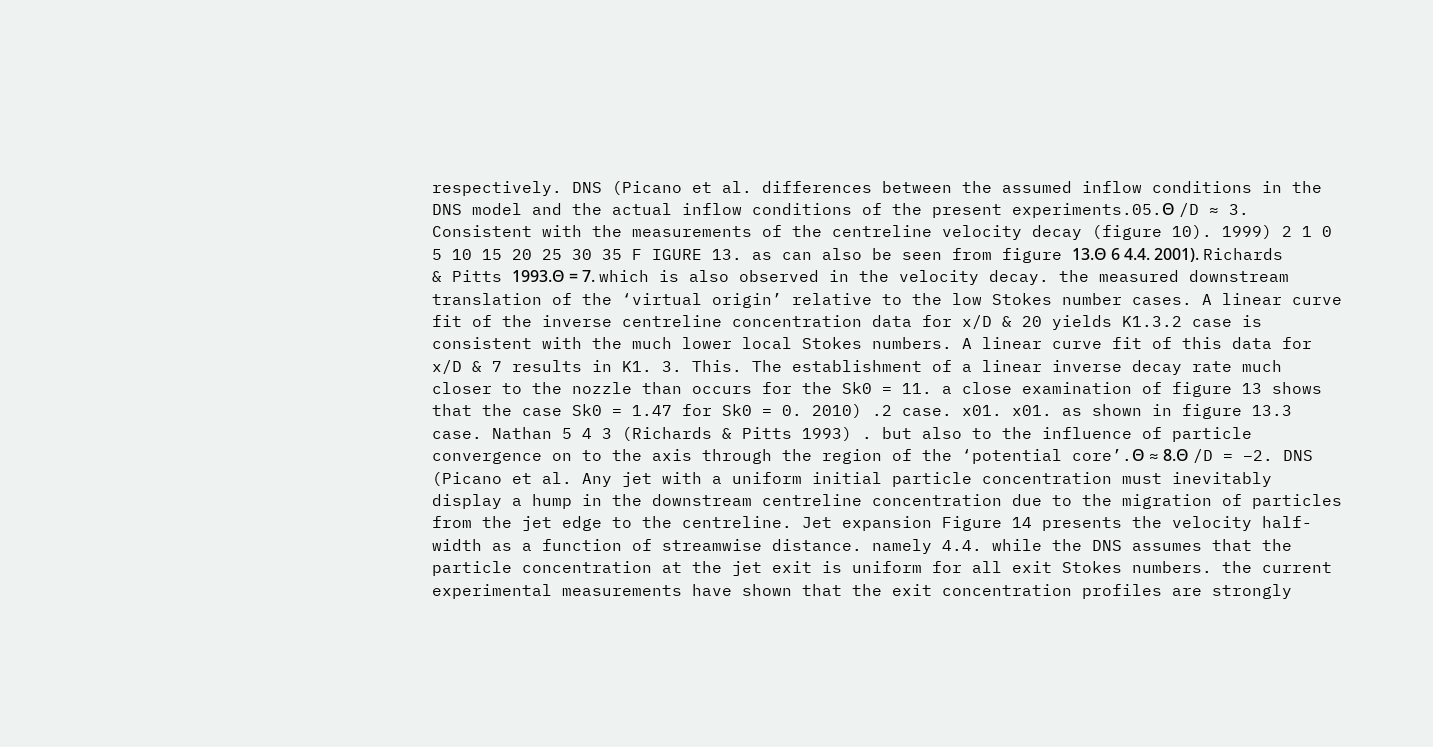respectively. DNS (Picano et al. differences between the assumed inflow conditions in the DNS model and the actual inflow conditions of the present experiments.05.Θ /D ≈ 3. Consistent with the measurements of the centreline velocity decay (figure 10). 1999) 2 1 0 5 10 15 20 25 30 35 F IGURE 13. as can also be seen from figure 13.Θ 6 4.4. 2001). Richards & Pitts 1993.Θ = 7. which is also observed in the velocity decay. the measured downstream translation of the ‘virtual origin’ relative to the low Stokes number cases. A linear curve fit of the inverse centreline concentration data for x/D & 20 yields K1.3.2 case is consistent with the much lower local Stokes numbers. A linear curve fit of this data for x/D & 7 results in K1. 3. This. The establishment of a linear inverse decay rate much closer to the nozzle than occurs for the Sk0 = 11. a close examination of figure 13 shows that the case Sk0 = 1.47 for Sk0 = 0. 2010) .2 case. x01. x01. as shown in figure 13.3 case. Nathan 5 4 3 (Richards & Pitts 1993) . but also to the influence of particle convergence on to the axis through the region of the ‘potential core’.Θ ≈ 8.Θ /D = −2. DNS (Picano et al. Any jet with a uniform initial particle concentration must inevitably display a hump in the downstream centreline concentration due to the migration of particles from the jet edge to the centreline. Jet expansion Figure 14 presents the velocity half-width as a function of streamwise distance. namely 4.4. while the DNS assumes that the particle concentration at the jet exit is uniform for all exit Stokes numbers. the current experimental measurements have shown that the exit concentration profiles are strongly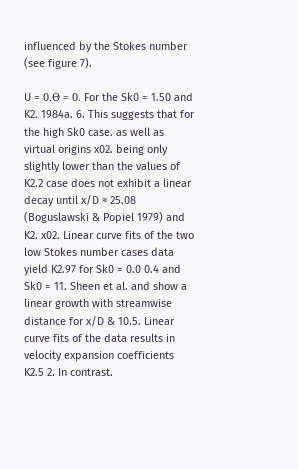influenced by the Stokes number (see figure 7).

U = 0.Θ = 0. For the Sk0 = 1.50 and K2. 1984a. 6. This suggests that for the high Sk0 case. as well as virtual origins x02. being only slightly lower than the values of K2.2 case does not exhibit a linear decay until x/D ≈ 25.08 (Boguslawski & Popiel 1979) and K2. x02. Linear curve fits of the two low Stokes number cases data yield K2.97 for Sk0 = 0.0 0.4 and Sk0 = 11. Sheen et al. and show a linear growth with streamwise distance for x/D & 10.5. Linear curve fits of the data results in velocity expansion coefficients K2.5 2. In contrast.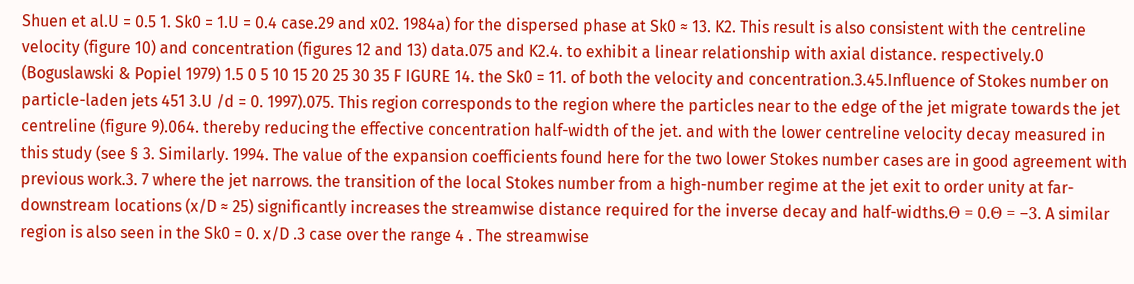Shuen et al.U = 0.5 1. Sk0 = 1.U = 0.4 case.29 and x02. 1984a) for the dispersed phase at Sk0 ≈ 13. K2. This result is also consistent with the centreline velocity (figure 10) and concentration (figures 12 and 13) data.075 and K2.4. to exhibit a linear relationship with axial distance. respectively.0 (Boguslawski & Popiel 1979) 1.5 0 5 10 15 20 25 30 35 F IGURE 14. the Sk0 = 11. of both the velocity and concentration.3.45.Influence of Stokes number on particle-laden jets 451 3.U /d = 0. 1997).075. This region corresponds to the region where the particles near to the edge of the jet migrate towards the jet centreline (figure 9).064. thereby reducing the effective concentration half-width of the jet. and with the lower centreline velocity decay measured in this study (see § 3. Similarly. 1994. The value of the expansion coefficients found here for the two lower Stokes number cases are in good agreement with previous work.3. 7 where the jet narrows. the transition of the local Stokes number from a high-number regime at the jet exit to order unity at far-downstream locations (x/D ≈ 25) significantly increases the streamwise distance required for the inverse decay and half-widths.Θ = 0.Θ = −3. A similar region is also seen in the Sk0 = 0. x/D .3 case over the range 4 . The streamwise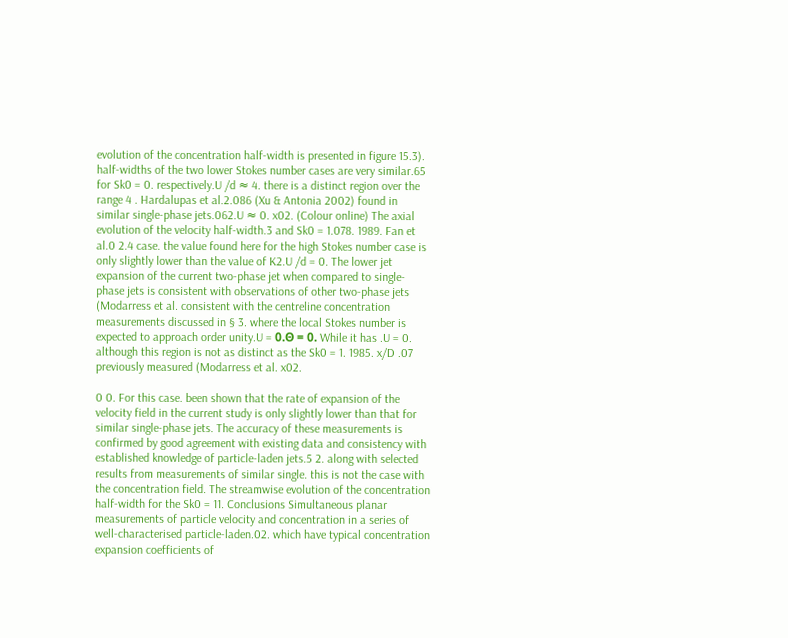evolution of the concentration half-width is presented in figure 15.3). half-widths of the two lower Stokes number cases are very similar.65 for Sk0 = 0. respectively.U /d ≈ 4. there is a distinct region over the range 4 . Hardalupas et al.2.086 (Xu & Antonia 2002) found in similar single-phase jets.062.U ≈ 0. x02. (Colour online) The axial evolution of the velocity half-width.3 and Sk0 = 1.078. 1989. Fan et al.0 2.4 case. the value found here for the high Stokes number case is only slightly lower than the value of K2.U /d = 0. The lower jet expansion of the current two-phase jet when compared to single-phase jets is consistent with observations of other two-phase jets (Modarress et al. consistent with the centreline concentration measurements discussed in § 3. where the local Stokes number is expected to approach order unity.U = 0.Θ = 0. While it has .U = 0. although this region is not as distinct as the Sk0 = 1. 1985. x/D .07 previously measured (Modarress et al. x02.

0 0. For this case. been shown that the rate of expansion of the velocity field in the current study is only slightly lower than that for similar single-phase jets. The accuracy of these measurements is confirmed by good agreement with existing data and consistency with established knowledge of particle-laden jets.5 2. along with selected results from measurements of similar single. this is not the case with the concentration field. The streamwise evolution of the concentration half-width for the Sk0 = 11. Conclusions Simultaneous planar measurements of particle velocity and concentration in a series of well-characterised particle-laden.02. which have typical concentration expansion coefficients of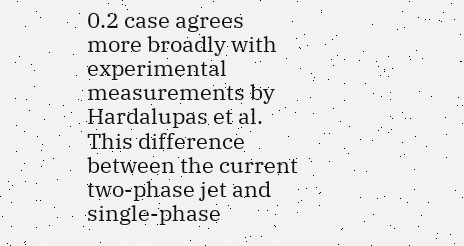0.2 case agrees more broadly with experimental measurements by Hardalupas et al. This difference between the current two-phase jet and single-phase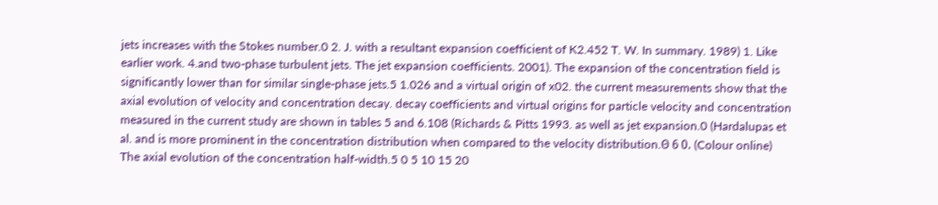jets increases with the Stokes number.0 2. J. with a resultant expansion coefficient of K2.452 T. W. In summary. 1989) 1. Like earlier work. 4.and two-phase turbulent jets. The jet expansion coefficients. 2001). The expansion of the concentration field is significantly lower than for similar single-phase jets.5 1.026 and a virtual origin of x02. the current measurements show that the axial evolution of velocity and concentration decay. decay coefficients and virtual origins for particle velocity and concentration measured in the current study are shown in tables 5 and 6.108 (Richards & Pitts 1993. as well as jet expansion.0 (Hardalupas et al. and is more prominent in the concentration distribution when compared to the velocity distribution.Θ 6 0. (Colour online) The axial evolution of the concentration half-width.5 0 5 10 15 20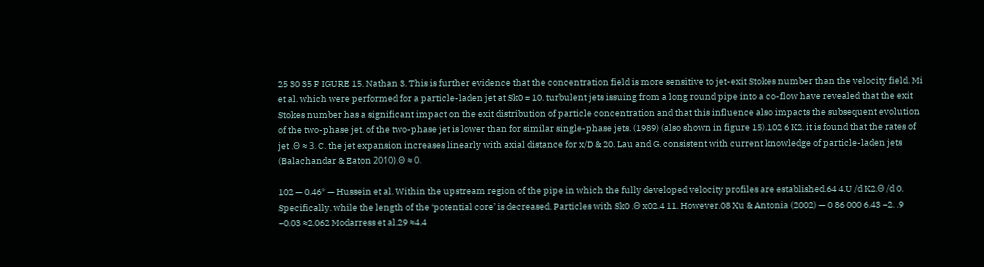25 30 35 F IGURE 15. Nathan 3. This is further evidence that the concentration field is more sensitive to jet-exit Stokes number than the velocity field. Mi et al. which were performed for a particle-laden jet at Sk0 = 10. turbulent jets issuing from a long round pipe into a co-flow have revealed that the exit Stokes number has a significant impact on the exit distribution of particle concentration and that this influence also impacts the subsequent evolution of the two-phase jet. of the two-phase jet is lower than for similar single-phase jets. (1989) (also shown in figure 15).102 6 K2. it is found that the rates of jet .Θ ≈ 3. C. the jet expansion increases linearly with axial distance for x/D & 20. Lau and G. consistent with current knowledge of particle-laden jets (Balachandar & Eaton 2010).Θ ≈ 0.

102 — 0.46* — Hussein et al. Within the upstream region of the pipe in which the fully developed velocity profiles are established.64 4.U /d K2.Θ /d 0. Specifically. while the length of the ‘potential core’ is decreased. Particles with Sk0 .Θ x02.4 11. However.08 Xu & Antonia (2002) — 0 86 000 6.43 −2. .9 −0.03 ≈2.062 Modarress et al.29 ≈4.4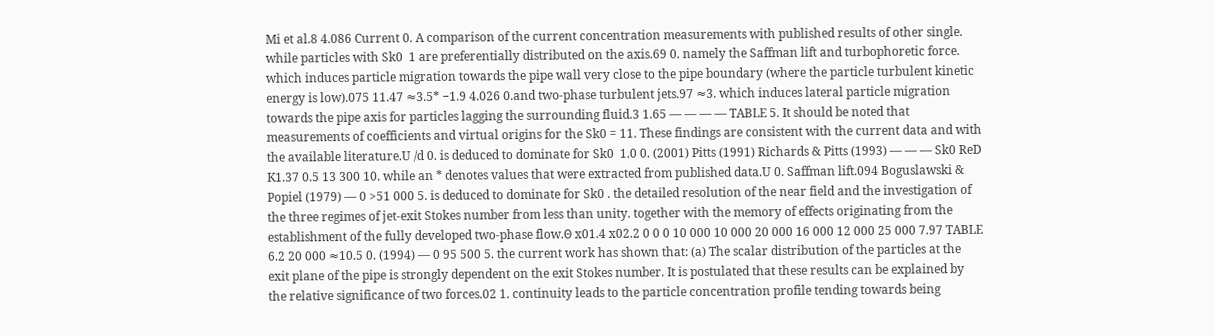Mi et al.8 4.086 Current 0. A comparison of the current concentration measurements with published results of other single. while particles with Sk0  1 are preferentially distributed on the axis.69 0. namely the Saffman lift and turbophoretic force. which induces particle migration towards the pipe wall very close to the pipe boundary (where the particle turbulent kinetic energy is low).075 11.47 ≈3.5* −1.9 4.026 0.and two-phase turbulent jets.97 ≈3. which induces lateral particle migration towards the pipe axis for particles lagging the surrounding fluid.3 1.65 — — — — TABLE 5. It should be noted that measurements of coefficients and virtual origins for the Sk0 = 11. These findings are consistent with the current data and with the available literature.U /d 0. is deduced to dominate for Sk0  1.0 0. (2001) Pitts (1991) Richards & Pitts (1993) — — — Sk0 ReD K1.37 0.5 13 300 10. while an * denotes values that were extracted from published data.U 0. Saffman lift.094 Boguslawski & Popiel (1979) — 0 >51 000 5. is deduced to dominate for Sk0 . the detailed resolution of the near field and the investigation of the three regimes of jet-exit Stokes number from less than unity. together with the memory of effects originating from the establishment of the fully developed two-phase flow.Θ x01.4 x02.2 0 0 0 10 000 10 000 20 000 16 000 12 000 25 000 7.97 TABLE 6.2 20 000 ≈10.5 0. (1994) — 0 95 500 5. the current work has shown that: (a) The scalar distribution of the particles at the exit plane of the pipe is strongly dependent on the exit Stokes number. It is postulated that these results can be explained by the relative significance of two forces.02 1. continuity leads to the particle concentration profile tending towards being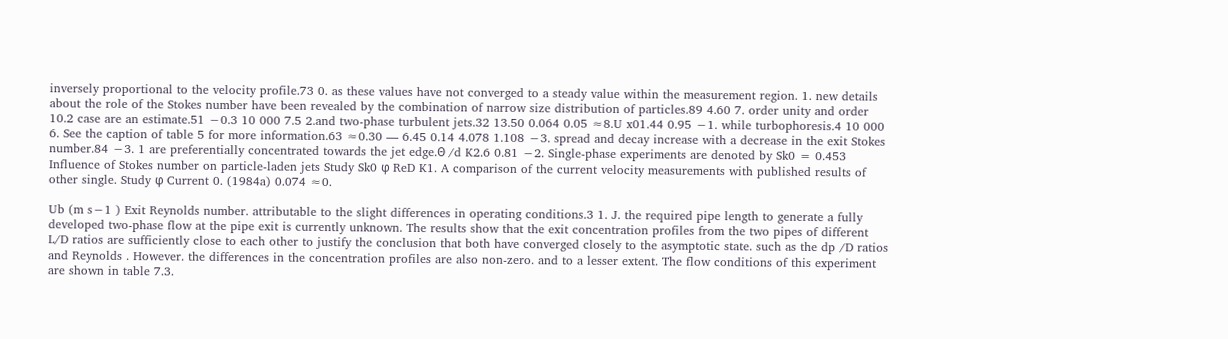inversely proportional to the velocity profile.73 0. as these values have not converged to a steady value within the measurement region. 1. new details about the role of the Stokes number have been revealed by the combination of narrow size distribution of particles.89 4.60 7. order unity and order 10.2 case are an estimate.51 −0.3 10 000 7.5 2.and two-phase turbulent jets.32 13.50 0.064 0.05 ≈8.U x01.44 0.95 −1. while turbophoresis.4 10 000 6. See the caption of table 5 for more information.63 ≈0.30 — 6.45 0.14 4.078 1.108 −3. spread and decay increase with a decrease in the exit Stokes number.84 −3. 1 are preferentially concentrated towards the jet edge.Θ /d K2.6 0.81 −2. Single-phase experiments are denoted by Sk0 = 0.453 Influence of Stokes number on particle-laden jets Study Sk0 φ ReD K1. A comparison of the current velocity measurements with published results of other single. Study φ Current 0. (1984a) 0.074 ≈0.

Ub (m s−1 ) Exit Reynolds number. attributable to the slight differences in operating conditions.3 1. J. the required pipe length to generate a fully developed two-phase flow at the pipe exit is currently unknown. The results show that the exit concentration profiles from the two pipes of different L/D ratios are sufficiently close to each other to justify the conclusion that both have converged closely to the asymptotic state. such as the dp /D ratios and Reynolds . However. the differences in the concentration profiles are also non-zero. and to a lesser extent. The flow conditions of this experiment are shown in table 7.3.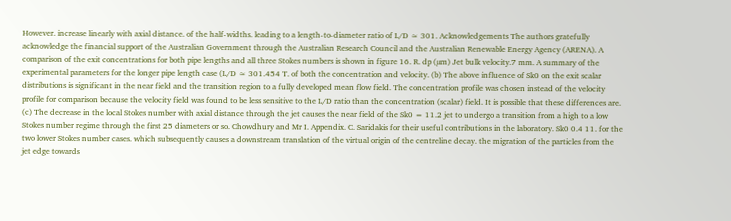However. increase linearly with axial distance. of the half-widths. leading to a length-to-diameter ratio of L/D ≈ 301. Acknowledgements The authors gratefully acknowledge the financial support of the Australian Government through the Australian Research Council and the Australian Renewable Energy Agency (ARENA). A comparison of the exit concentrations for both pipe lengths and all three Stokes numbers is shown in figure 16. R. dp (µm) Jet bulk velocity.7 mm. A summary of the experimental parameters for the longer pipe length case (L/D ≈ 301.454 T. of both the concentration and velocity. (b) The above influence of Sk0 on the exit scalar distributions is significant in the near field and the transition region to a fully developed mean flow field. The concentration profile was chosen instead of the velocity profile for comparison because the velocity field was found to be less sensitive to the L/D ratio than the concentration (scalar) field. It is possible that these differences are. (c) The decrease in the local Stokes number with axial distance through the jet causes the near field of the Sk0 = 11.2 jet to undergo a transition from a high to a low Stokes number regime through the first 25 diameters or so. Chowdhury and Mr I. Appendix. C. Saridakis for their useful contributions in the laboratory. Sk0 0.4 11. for the two lower Stokes number cases. which subsequently causes a downstream translation of the virtual origin of the centreline decay. the migration of the particles from the jet edge towards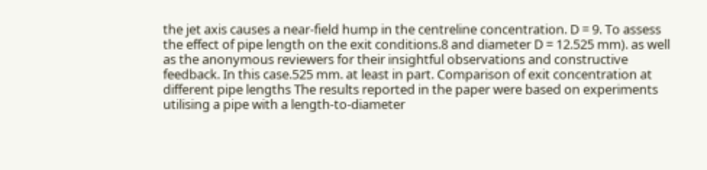the jet axis causes a near-field hump in the centreline concentration. D = 9. To assess the effect of pipe length on the exit conditions.8 and diameter D = 12.525 mm). as well as the anonymous reviewers for their insightful observations and constructive feedback. In this case.525 mm. at least in part. Comparison of exit concentration at different pipe lengths The results reported in the paper were based on experiments utilising a pipe with a length-to-diameter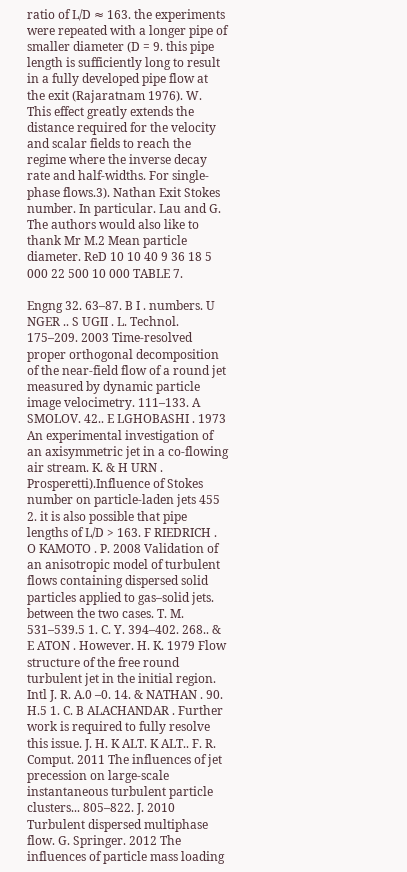ratio of L/D ≈ 163. the experiments were repeated with a longer pipe of smaller diameter (D = 9. this pipe length is sufficiently long to result in a fully developed pipe flow at the exit (Rajaratnam 1976). W. This effect greatly extends the distance required for the velocity and scalar fields to reach the regime where the inverse decay rate and half-widths. For single-phase flows.3). Nathan Exit Stokes number. In particular. Lau and G. The authors would also like to thank Mr M.2 Mean particle diameter. ReD 10 10 40 9 36 18 5 000 22 500 10 000 TABLE 7.

Engng 32. 63–87. B I . numbers. U NGER .. S UGII . L. Technol. 175–209. 2003 Time-resolved proper orthogonal decomposition of the near-field flow of a round jet measured by dynamic particle image velocimetry. 111–133. A SMOLOV. 42.. E LGHOBASHI . 1973 An experimental investigation of an axisymmetric jet in a co-flowing air stream. K. & H URN . Prosperetti).Influence of Stokes number on particle-laden jets 455 2. it is also possible that pipe lengths of L/D > 163. F RIEDRICH . O KAMOTO . P. 2008 Validation of an anisotropic model of turbulent flows containing dispersed solid particles applied to gas–solid jets. between the two cases. T. M. 531–539.5 1. C. Y. 394–402. 268.. & E ATON . However. H. K. 1979 Flow structure of the free round turbulent jet in the initial region. Intl J. R. A.0 –0. 14. & NATHAN . 90. H.5 1. C. B ALACHANDAR . Further work is required to fully resolve this issue. J. H. K ALT. K ALT.. F. R. Comput. 2011 The influences of jet precession on large-scale instantaneous turbulent particle clusters... 805–822. J. 2010 Turbulent dispersed multiphase flow. G. Springer. 2012 The influences of particle mass loading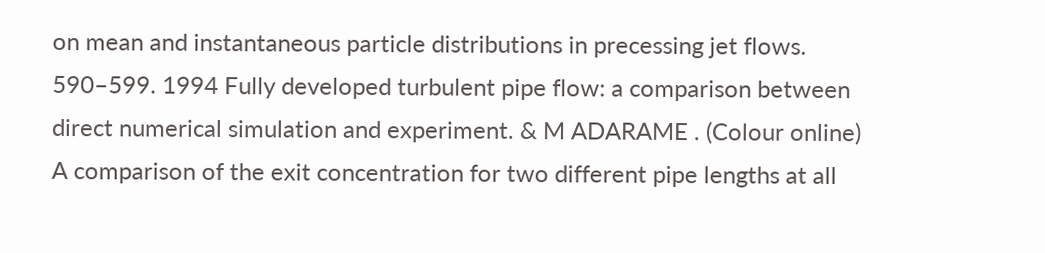on mean and instantaneous particle distributions in precessing jet flows. 590–599. 1994 Fully developed turbulent pipe flow: a comparison between direct numerical simulation and experiment. & M ADARAME . (Colour online) A comparison of the exit concentration for two different pipe lengths at all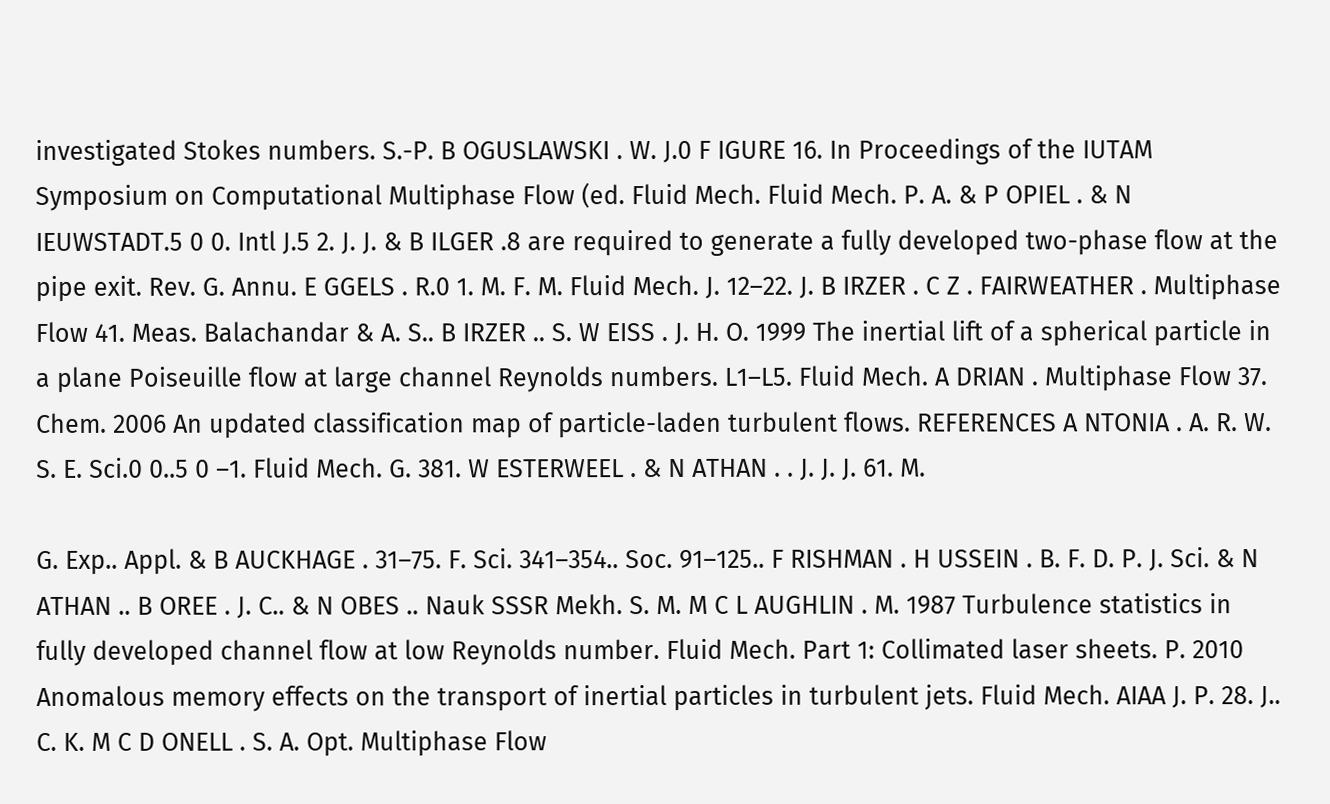investigated Stokes numbers. S.-P. B OGUSLAWSKI . W. J.0 F IGURE 16. In Proceedings of the IUTAM Symposium on Computational Multiphase Flow (ed. Fluid Mech. Fluid Mech. P. A. & P OPIEL . & N IEUWSTADT.5 0 0. Intl J.5 2. J. J. & B ILGER .8 are required to generate a fully developed two-phase flow at the pipe exit. Rev. G. Annu. E GGELS . R.0 1. M. F. M. Fluid Mech. J. 12–22. J. B IRZER . C Z . FAIRWEATHER . Multiphase Flow 41. Meas. Balachandar & A. S.. B IRZER .. S. W EISS . J. H. O. 1999 The inertial lift of a spherical particle in a plane Poiseuille flow at large channel Reynolds numbers. L1–L5. Fluid Mech. A DRIAN . Multiphase Flow 37. Chem. 2006 An updated classification map of particle-laden turbulent flows. REFERENCES A NTONIA . A. R. W. S. E. Sci.0 0..5 0 –1. Fluid Mech. G. 381. W ESTERWEEL . & N ATHAN . . J. J. J. 61. M.

G. Exp.. Appl. & B AUCKHAGE . 31–75. F. Sci. 341–354.. Soc. 91–125.. F RISHMAN . H USSEIN . B. F. D. P. J. Sci. & N ATHAN .. B OREE . J. C.. & N OBES .. Nauk SSSR Mekh. S. M. M C L AUGHLIN . M. 1987 Turbulence statistics in fully developed channel flow at low Reynolds number. Fluid Mech. Part 1: Collimated laser sheets. P. 2010 Anomalous memory effects on the transport of inertial particles in turbulent jets. Fluid Mech. AIAA J. P. 28. J.. C. K. M C D ONELL . S. A. Opt. Multiphase Flow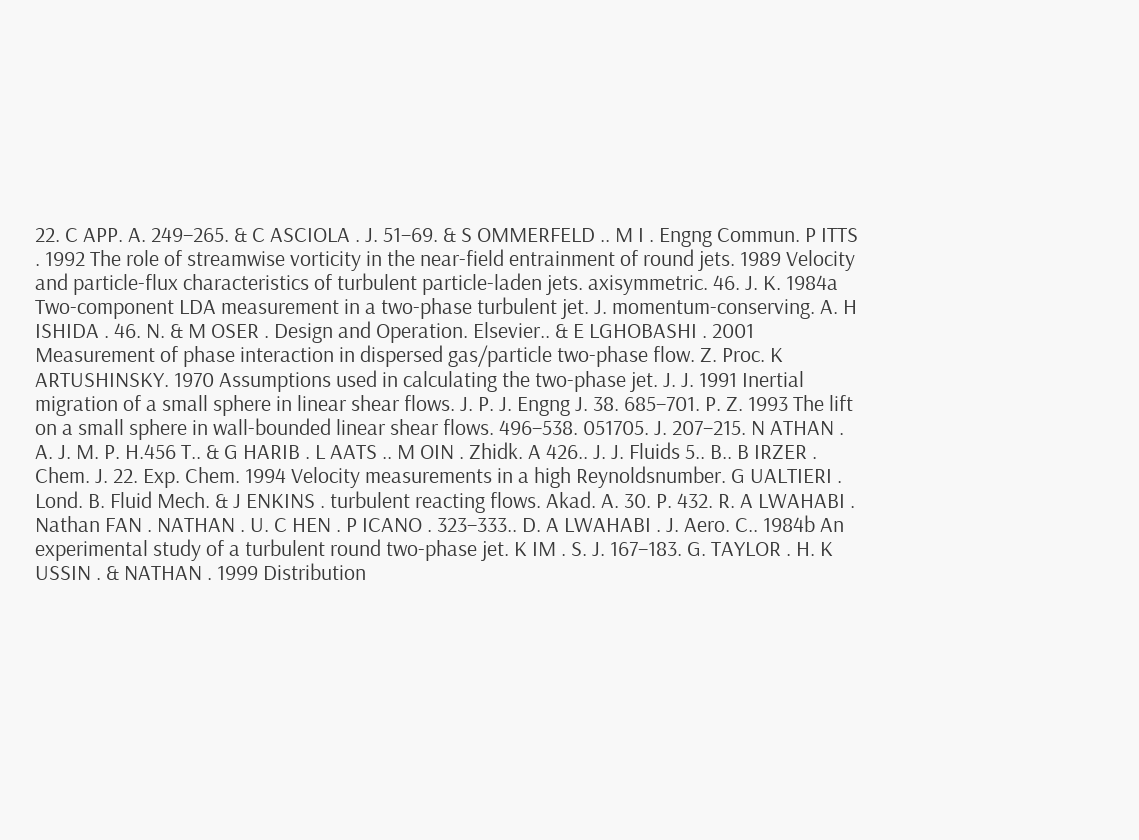22. C APP. A. 249–265. & C ASCIOLA . J. 51–69. & S OMMERFELD .. M I . Engng Commun. P ITTS . 1992 The role of streamwise vorticity in the near-field entrainment of round jets. 1989 Velocity and particle-flux characteristics of turbulent particle-laden jets. axisymmetric. 46. J. K. 1984a Two-component LDA measurement in a two-phase turbulent jet. J. momentum-conserving. A. H ISHIDA . 46. N. & M OSER . Design and Operation. Elsevier.. & E LGHOBASHI . 2001 Measurement of phase interaction in dispersed gas/particle two-phase flow. Z. Proc. K ARTUSHINSKY. 1970 Assumptions used in calculating the two-phase jet. J. J. 1991 Inertial migration of a small sphere in linear shear flows. J. P. J. Engng J. 38. 685–701. P. Z. 1993 The lift on a small sphere in wall-bounded linear shear flows. 496–538. 051705. J. 207–215. N ATHAN . A. J. M. P. H.456 T.. & G HARIB . L AATS .. M OIN . Zhidk. A 426.. J. J. Fluids 5.. B.. B IRZER . Chem. J. 22. Exp. Chem. 1994 Velocity measurements in a high Reynoldsnumber. G UALTIERI . Lond. B. Fluid Mech. & J ENKINS . turbulent reacting flows. Akad. A. 30. P. 432. R. A LWAHABI . Nathan FAN . NATHAN . U. C HEN . P ICANO . 323–333.. D. A LWAHABI . J. Aero. C.. 1984b An experimental study of a turbulent round two-phase jet. K IM . S. J. 167–183. G. TAYLOR . H. K USSIN . & NATHAN . 1999 Distribution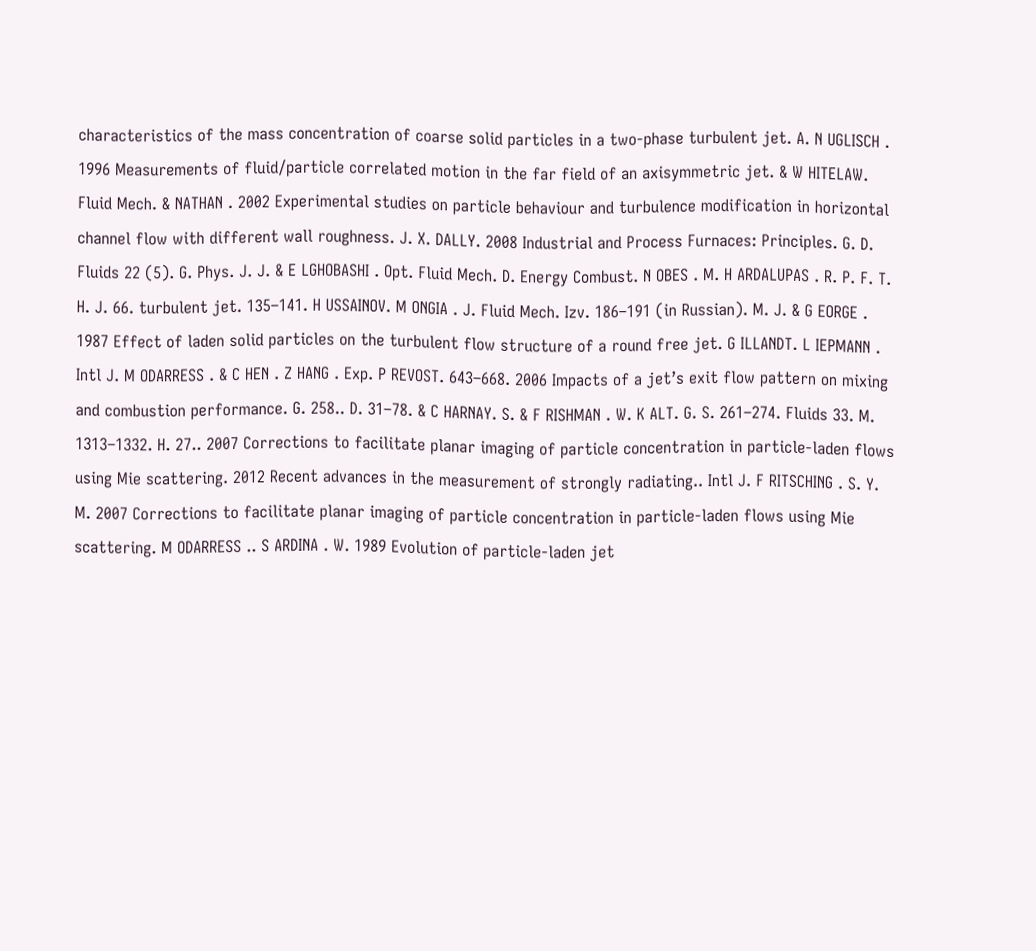characteristics of the mass concentration of coarse solid particles in a two-phase turbulent jet. A. N UGLISCH . 1996 Measurements of fluid/particle correlated motion in the far field of an axisymmetric jet. & W HITELAW. Fluid Mech. & NATHAN . 2002 Experimental studies on particle behaviour and turbulence modification in horizontal channel flow with different wall roughness. J. X. DALLY. 2008 Industrial and Process Furnaces: Principles. G. D. Fluids 22 (5). G. Phys. J. J. & E LGHOBASHI . Opt. Fluid Mech. D. Energy Combust. N OBES . M. H ARDALUPAS . R. P. F. T. H. J. 66. turbulent jet. 135–141. H USSAINOV. M ONGIA . J. Fluid Mech. Izv. 186–191 (in Russian). M. J. & G EORGE . 1987 Effect of laden solid particles on the turbulent flow structure of a round free jet. G ILLANDT. L IEPMANN . Intl J. M ODARRESS . & C HEN . Z HANG . Exp. P REVOST. 643–668. 2006 Impacts of a jet’s exit flow pattern on mixing and combustion performance. G. 258.. D. 31–78. & C HARNAY. S. & F RISHMAN . W. K ALT. G. S. 261–274. Fluids 33. M. 1313–1332. H. 27.. 2007 Corrections to facilitate planar imaging of particle concentration in particle-laden flows using Mie scattering. 2012 Recent advances in the measurement of strongly radiating.. Intl J. F RITSCHING . S. Y. M. 2007 Corrections to facilitate planar imaging of particle concentration in particle-laden flows using Mie scattering. M ODARRESS .. S ARDINA . W. 1989 Evolution of particle-laden jet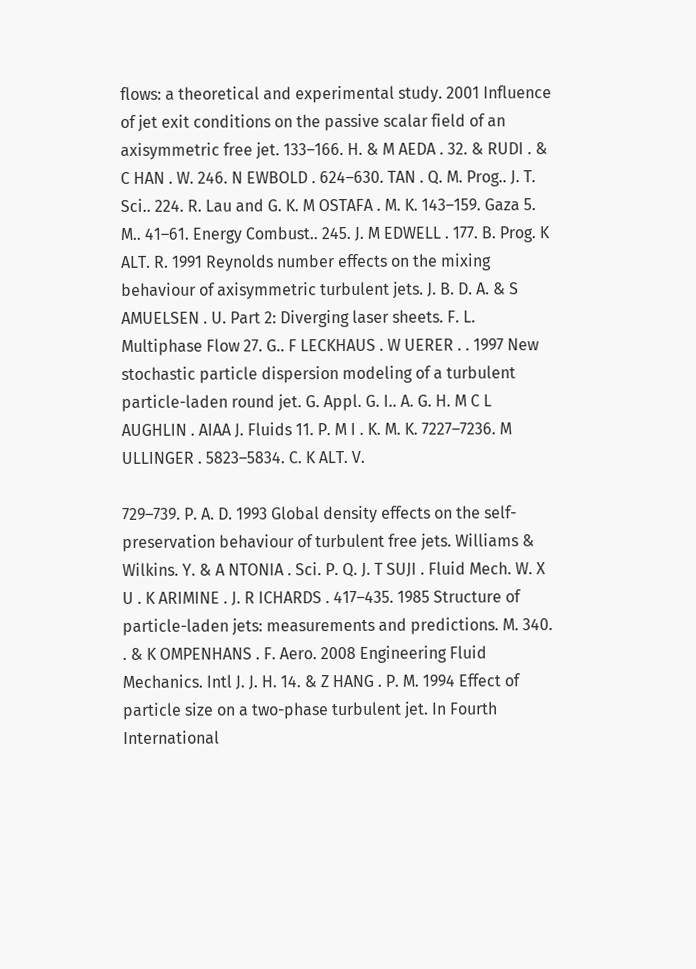flows: a theoretical and experimental study. 2001 Influence of jet exit conditions on the passive scalar field of an axisymmetric free jet. 133–166. H. & M AEDA . 32. & RUDI . & C HAN . W. 246. N EWBOLD . 624–630. TAN . Q. M. Prog.. J. T. Sci.. 224. R. Lau and G. K. M OSTAFA . M. K. 143–159. Gaza 5. M.. 41–61. Energy Combust.. 245. J. M EDWELL . 177. B. Prog. K ALT. R. 1991 Reynolds number effects on the mixing behaviour of axisymmetric turbulent jets. J. B. D. A. & S AMUELSEN . U. Part 2: Diverging laser sheets. F. L. Multiphase Flow 27. G.. F LECKHAUS . W UERER . . 1997 New stochastic particle dispersion modeling of a turbulent particle-laden round jet. G. Appl. G. I.. A. G. H. M C L AUGHLIN . AIAA J. Fluids 11. P. M I . K. M. K. 7227–7236. M ULLINGER . 5823–5834. C. K ALT. V.

729–739. P. A. D. 1993 Global density effects on the self-preservation behaviour of turbulent free jets. Williams & Wilkins. Y. & A NTONIA . Sci. P. Q. J. T SUJI . Fluid Mech. W. X U . K ARIMINE . J. R ICHARDS . 417–435. 1985 Structure of particle-laden jets: measurements and predictions. M. 340. . & K OMPENHANS . F. Aero. 2008 Engineering Fluid Mechanics. Intl J. J. H. 14. & Z HANG . P. M. 1994 Effect of particle size on a two-phase turbulent jet. In Fourth International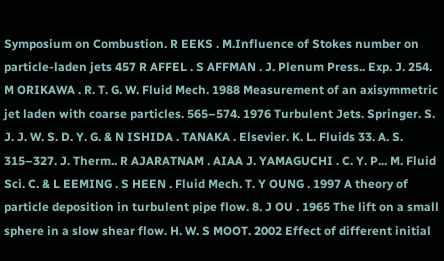Symposium on Combustion. R EEKS . M.Influence of Stokes number on particle-laden jets 457 R AFFEL . S AFFMAN . J. Plenum Press.. Exp. J. 254. M ORIKAWA . R. T. G. W. Fluid Mech. 1988 Measurement of an axisymmetric jet laden with coarse particles. 565–574. 1976 Turbulent Jets. Springer. S. J. J. W. S. D. Y. G. & N ISHIDA . TANAKA . Elsevier. K. L. Fluids 33. A. S. 315–327. J. Therm.. R AJARATNAM . AIAA J. YAMAGUCHI . C. Y. P... M. Fluid Sci. C. & L EEMING . S HEEN . Fluid Mech. T. Y OUNG . 1997 A theory of particle deposition in turbulent pipe flow. 8. J OU . 1965 The lift on a small sphere in a slow shear flow. H. W. S MOOT. 2002 Effect of different initial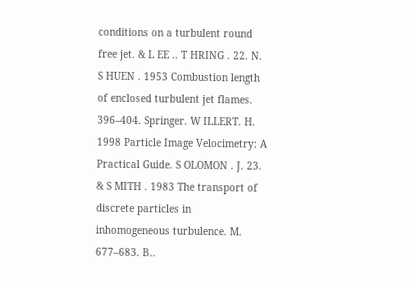conditions on a turbulent round free jet. & L EE .. T HRING . 22. N. S HUEN . 1953 Combustion length of enclosed turbulent jet flames. 396–404. Springer. W ILLERT. H. 1998 Particle Image Velocimetry: A Practical Guide. S OLOMON . J. 23. & S MITH . 1983 The transport of discrete particles in inhomogeneous turbulence. M. 677–683. B..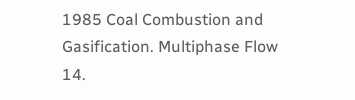1985 Coal Combustion and Gasification. Multiphase Flow 14.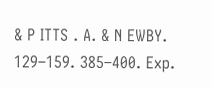& P ITTS . A. & N EWBY. 129–159. 385–400. Exp.